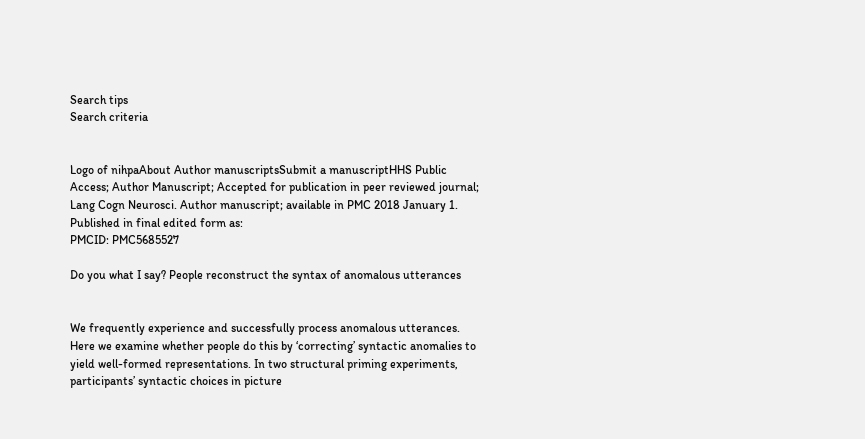Search tips
Search criteria


Logo of nihpaAbout Author manuscriptsSubmit a manuscriptHHS Public Access; Author Manuscript; Accepted for publication in peer reviewed journal;
Lang Cogn Neurosci. Author manuscript; available in PMC 2018 January 1.
Published in final edited form as:
PMCID: PMC5685527

Do you what I say? People reconstruct the syntax of anomalous utterances


We frequently experience and successfully process anomalous utterances. Here we examine whether people do this by ‘correcting’ syntactic anomalies to yield well-formed representations. In two structural priming experiments, participants’ syntactic choices in picture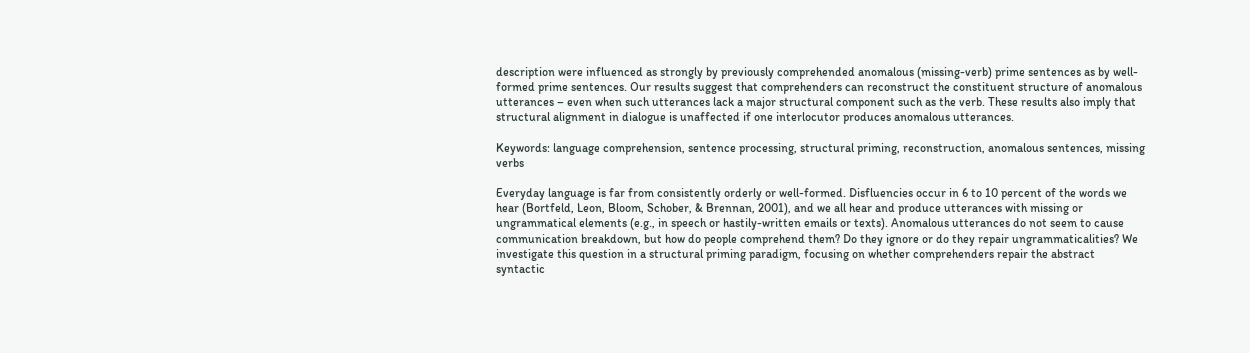description were influenced as strongly by previously comprehended anomalous (missing-verb) prime sentences as by well-formed prime sentences. Our results suggest that comprehenders can reconstruct the constituent structure of anomalous utterances – even when such utterances lack a major structural component such as the verb. These results also imply that structural alignment in dialogue is unaffected if one interlocutor produces anomalous utterances.

Keywords: language comprehension, sentence processing, structural priming, reconstruction, anomalous sentences, missing verbs

Everyday language is far from consistently orderly or well-formed. Disfluencies occur in 6 to 10 percent of the words we hear (Bortfeld, Leon, Bloom, Schober, & Brennan, 2001), and we all hear and produce utterances with missing or ungrammatical elements (e.g., in speech or hastily-written emails or texts). Anomalous utterances do not seem to cause communication breakdown, but how do people comprehend them? Do they ignore or do they repair ungrammaticalities? We investigate this question in a structural priming paradigm, focusing on whether comprehenders repair the abstract syntactic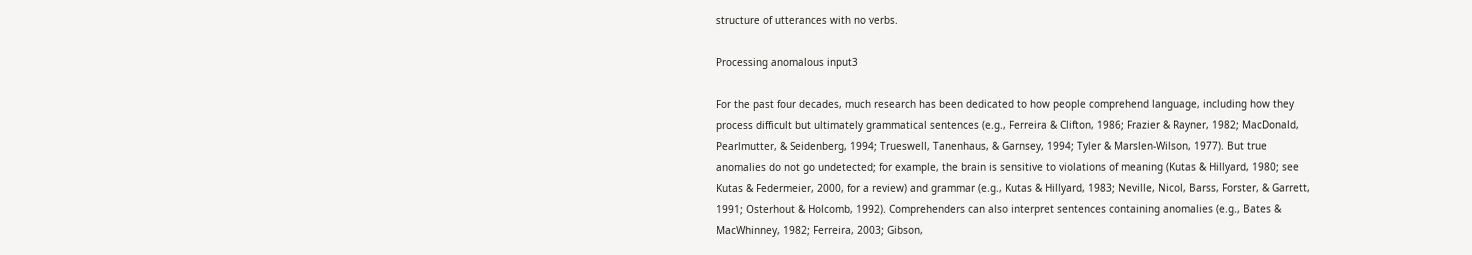structure of utterances with no verbs.

Processing anomalous input3

For the past four decades, much research has been dedicated to how people comprehend language, including how they process difficult but ultimately grammatical sentences (e.g., Ferreira & Clifton, 1986; Frazier & Rayner, 1982; MacDonald, Pearlmutter, & Seidenberg, 1994; Trueswell, Tanenhaus, & Garnsey, 1994; Tyler & Marslen-Wilson, 1977). But true anomalies do not go undetected; for example, the brain is sensitive to violations of meaning (Kutas & Hillyard, 1980; see Kutas & Federmeier, 2000, for a review) and grammar (e.g., Kutas & Hillyard, 1983; Neville, Nicol, Barss, Forster, & Garrett, 1991; Osterhout & Holcomb, 1992). Comprehenders can also interpret sentences containing anomalies (e.g., Bates & MacWhinney, 1982; Ferreira, 2003; Gibson,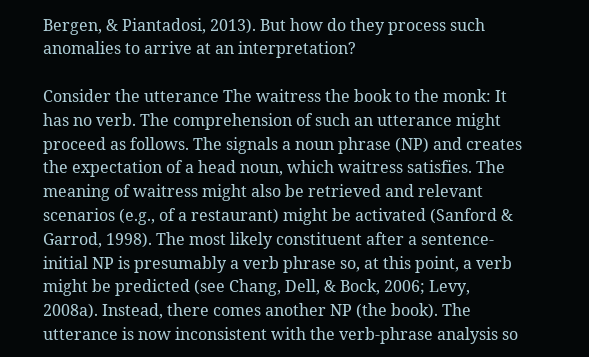Bergen, & Piantadosi, 2013). But how do they process such anomalies to arrive at an interpretation?

Consider the utterance The waitress the book to the monk: It has no verb. The comprehension of such an utterance might proceed as follows. The signals a noun phrase (NP) and creates the expectation of a head noun, which waitress satisfies. The meaning of waitress might also be retrieved and relevant scenarios (e.g., of a restaurant) might be activated (Sanford & Garrod, 1998). The most likely constituent after a sentence-initial NP is presumably a verb phrase so, at this point, a verb might be predicted (see Chang, Dell, & Bock, 2006; Levy, 2008a). Instead, there comes another NP (the book). The utterance is now inconsistent with the verb-phrase analysis so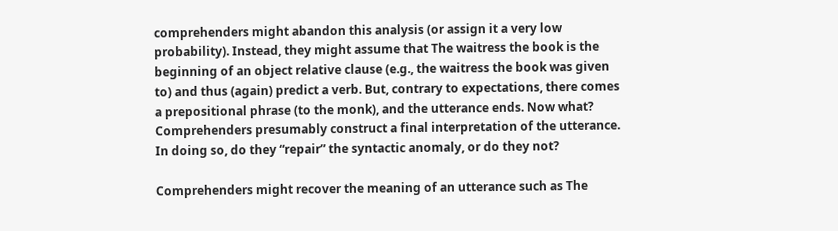comprehenders might abandon this analysis (or assign it a very low probability). Instead, they might assume that The waitress the book is the beginning of an object relative clause (e.g., the waitress the book was given to) and thus (again) predict a verb. But, contrary to expectations, there comes a prepositional phrase (to the monk), and the utterance ends. Now what? Comprehenders presumably construct a final interpretation of the utterance. In doing so, do they “repair” the syntactic anomaly, or do they not?

Comprehenders might recover the meaning of an utterance such as The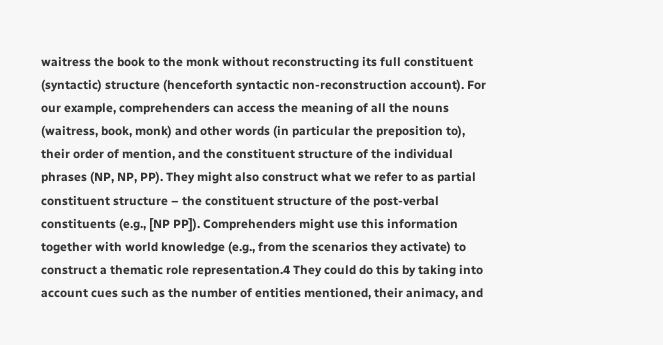waitress the book to the monk without reconstructing its full constituent (syntactic) structure (henceforth syntactic non-reconstruction account). For our example, comprehenders can access the meaning of all the nouns (waitress, book, monk) and other words (in particular the preposition to), their order of mention, and the constituent structure of the individual phrases (NP, NP, PP). They might also construct what we refer to as partial constituent structure – the constituent structure of the post-verbal constituents (e.g., [NP PP]). Comprehenders might use this information together with world knowledge (e.g., from the scenarios they activate) to construct a thematic role representation.4 They could do this by taking into account cues such as the number of entities mentioned, their animacy, and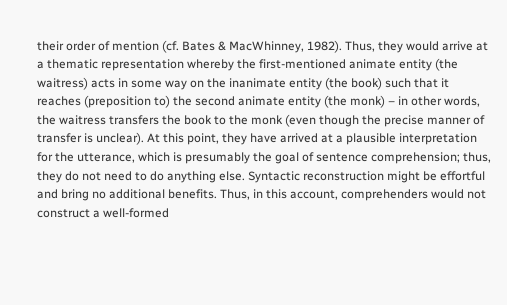their order of mention (cf. Bates & MacWhinney, 1982). Thus, they would arrive at a thematic representation whereby the first-mentioned animate entity (the waitress) acts in some way on the inanimate entity (the book) such that it reaches (preposition to) the second animate entity (the monk) – in other words, the waitress transfers the book to the monk (even though the precise manner of transfer is unclear). At this point, they have arrived at a plausible interpretation for the utterance, which is presumably the goal of sentence comprehension; thus, they do not need to do anything else. Syntactic reconstruction might be effortful and bring no additional benefits. Thus, in this account, comprehenders would not construct a well-formed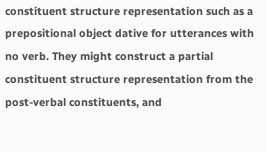constituent structure representation such as a prepositional object dative for utterances with no verb. They might construct a partial constituent structure representation from the post-verbal constituents, and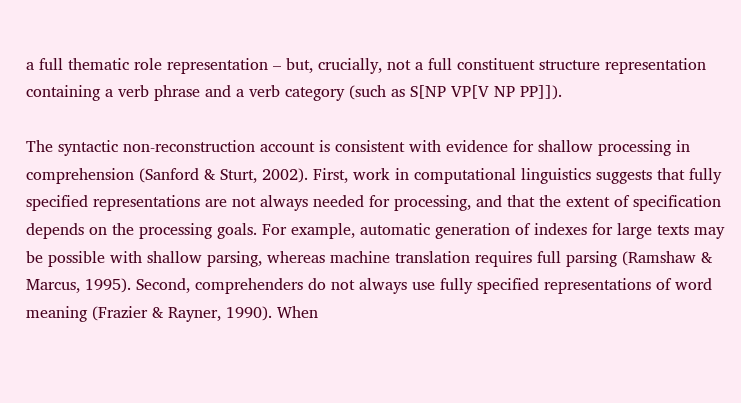a full thematic role representation – but, crucially, not a full constituent structure representation containing a verb phrase and a verb category (such as S[NP VP[V NP PP]]).

The syntactic non-reconstruction account is consistent with evidence for shallow processing in comprehension (Sanford & Sturt, 2002). First, work in computational linguistics suggests that fully specified representations are not always needed for processing, and that the extent of specification depends on the processing goals. For example, automatic generation of indexes for large texts may be possible with shallow parsing, whereas machine translation requires full parsing (Ramshaw & Marcus, 1995). Second, comprehenders do not always use fully specified representations of word meaning (Frazier & Rayner, 1990). When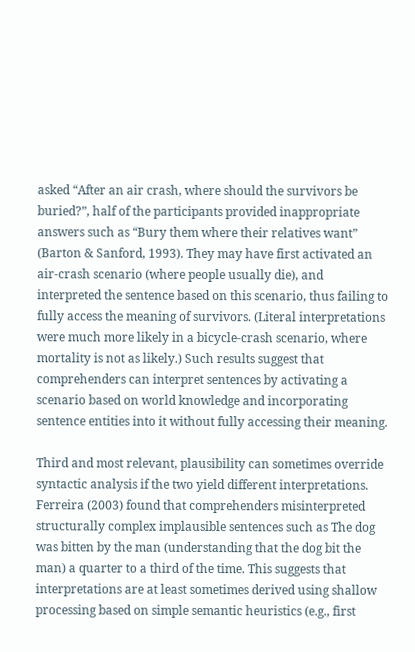asked “After an air crash, where should the survivors be buried?”, half of the participants provided inappropriate answers such as “Bury them where their relatives want” (Barton & Sanford, 1993). They may have first activated an air-crash scenario (where people usually die), and interpreted the sentence based on this scenario, thus failing to fully access the meaning of survivors. (Literal interpretations were much more likely in a bicycle-crash scenario, where mortality is not as likely.) Such results suggest that comprehenders can interpret sentences by activating a scenario based on world knowledge and incorporating sentence entities into it without fully accessing their meaning.

Third and most relevant, plausibility can sometimes override syntactic analysis if the two yield different interpretations. Ferreira (2003) found that comprehenders misinterpreted structurally complex implausible sentences such as The dog was bitten by the man (understanding that the dog bit the man) a quarter to a third of the time. This suggests that interpretations are at least sometimes derived using shallow processing based on simple semantic heuristics (e.g., first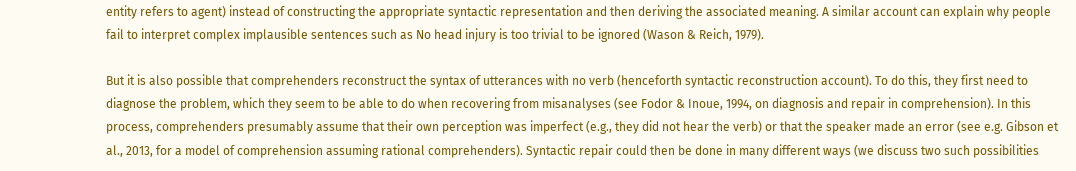entity refers to agent) instead of constructing the appropriate syntactic representation and then deriving the associated meaning. A similar account can explain why people fail to interpret complex implausible sentences such as No head injury is too trivial to be ignored (Wason & Reich, 1979).

But it is also possible that comprehenders reconstruct the syntax of utterances with no verb (henceforth syntactic reconstruction account). To do this, they first need to diagnose the problem, which they seem to be able to do when recovering from misanalyses (see Fodor & Inoue, 1994, on diagnosis and repair in comprehension). In this process, comprehenders presumably assume that their own perception was imperfect (e.g., they did not hear the verb) or that the speaker made an error (see e.g. Gibson et al., 2013, for a model of comprehension assuming rational comprehenders). Syntactic repair could then be done in many different ways (we discuss two such possibilities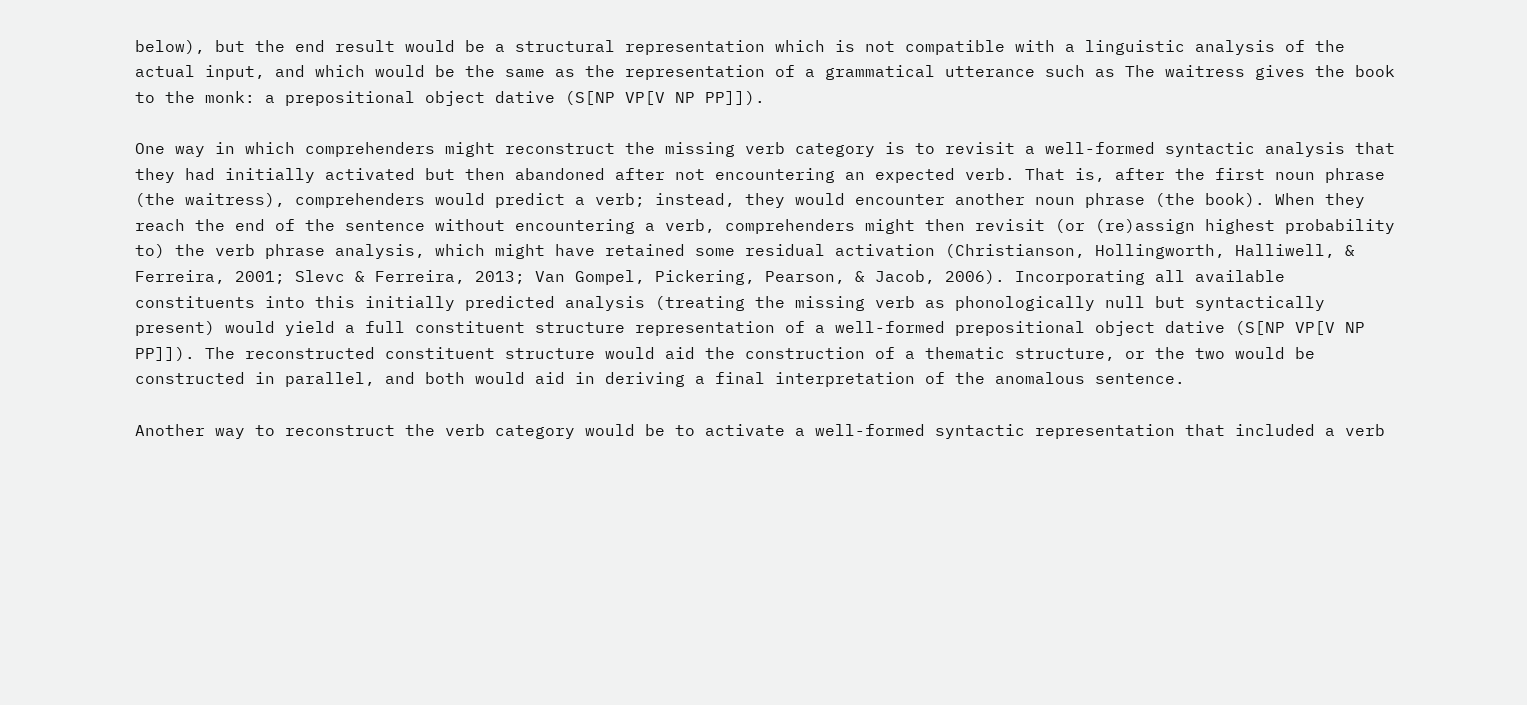below), but the end result would be a structural representation which is not compatible with a linguistic analysis of the actual input, and which would be the same as the representation of a grammatical utterance such as The waitress gives the book to the monk: a prepositional object dative (S[NP VP[V NP PP]]).

One way in which comprehenders might reconstruct the missing verb category is to revisit a well-formed syntactic analysis that they had initially activated but then abandoned after not encountering an expected verb. That is, after the first noun phrase (the waitress), comprehenders would predict a verb; instead, they would encounter another noun phrase (the book). When they reach the end of the sentence without encountering a verb, comprehenders might then revisit (or (re)assign highest probability to) the verb phrase analysis, which might have retained some residual activation (Christianson, Hollingworth, Halliwell, & Ferreira, 2001; Slevc & Ferreira, 2013; Van Gompel, Pickering, Pearson, & Jacob, 2006). Incorporating all available constituents into this initially predicted analysis (treating the missing verb as phonologically null but syntactically present) would yield a full constituent structure representation of a well-formed prepositional object dative (S[NP VP[V NP PP]]). The reconstructed constituent structure would aid the construction of a thematic structure, or the two would be constructed in parallel, and both would aid in deriving a final interpretation of the anomalous sentence.

Another way to reconstruct the verb category would be to activate a well-formed syntactic representation that included a verb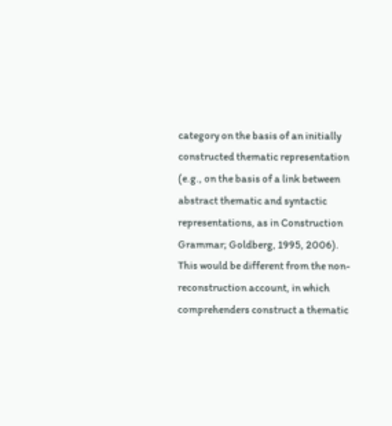category on the basis of an initially constructed thematic representation (e.g., on the basis of a link between abstract thematic and syntactic representations, as in Construction Grammar; Goldberg, 1995, 2006). This would be different from the non-reconstruction account, in which comprehenders construct a thematic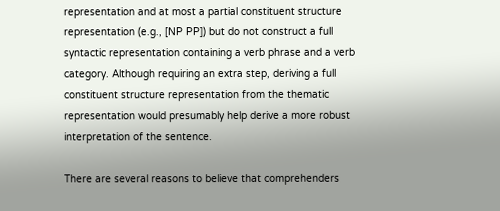representation and at most a partial constituent structure representation (e.g., [NP PP]) but do not construct a full syntactic representation containing a verb phrase and a verb category. Although requiring an extra step, deriving a full constituent structure representation from the thematic representation would presumably help derive a more robust interpretation of the sentence.

There are several reasons to believe that comprehenders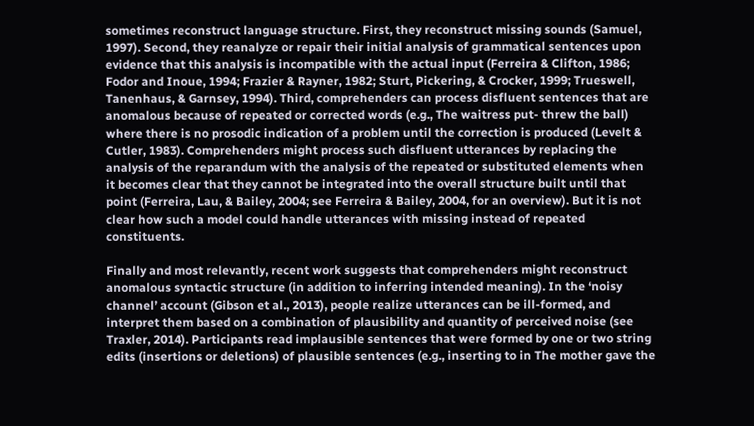sometimes reconstruct language structure. First, they reconstruct missing sounds (Samuel, 1997). Second, they reanalyze or repair their initial analysis of grammatical sentences upon evidence that this analysis is incompatible with the actual input (Ferreira & Clifton, 1986; Fodor and Inoue, 1994; Frazier & Rayner, 1982; Sturt, Pickering, & Crocker, 1999; Trueswell, Tanenhaus, & Garnsey, 1994). Third, comprehenders can process disfluent sentences that are anomalous because of repeated or corrected words (e.g., The waitress put- threw the ball) where there is no prosodic indication of a problem until the correction is produced (Levelt & Cutler, 1983). Comprehenders might process such disfluent utterances by replacing the analysis of the reparandum with the analysis of the repeated or substituted elements when it becomes clear that they cannot be integrated into the overall structure built until that point (Ferreira, Lau, & Bailey, 2004; see Ferreira & Bailey, 2004, for an overview). But it is not clear how such a model could handle utterances with missing instead of repeated constituents.

Finally and most relevantly, recent work suggests that comprehenders might reconstruct anomalous syntactic structure (in addition to inferring intended meaning). In the ‘noisy channel’ account (Gibson et al., 2013), people realize utterances can be ill-formed, and interpret them based on a combination of plausibility and quantity of perceived noise (see Traxler, 2014). Participants read implausible sentences that were formed by one or two string edits (insertions or deletions) of plausible sentences (e.g., inserting to in The mother gave the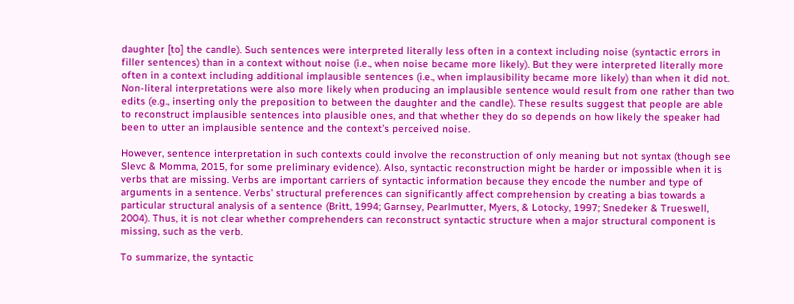daughter [to] the candle). Such sentences were interpreted literally less often in a context including noise (syntactic errors in filler sentences) than in a context without noise (i.e., when noise became more likely). But they were interpreted literally more often in a context including additional implausible sentences (i.e., when implausibility became more likely) than when it did not. Non-literal interpretations were also more likely when producing an implausible sentence would result from one rather than two edits (e.g., inserting only the preposition to between the daughter and the candle). These results suggest that people are able to reconstruct implausible sentences into plausible ones, and that whether they do so depends on how likely the speaker had been to utter an implausible sentence and the context’s perceived noise.

However, sentence interpretation in such contexts could involve the reconstruction of only meaning but not syntax (though see Slevc & Momma, 2015, for some preliminary evidence). Also, syntactic reconstruction might be harder or impossible when it is verbs that are missing. Verbs are important carriers of syntactic information because they encode the number and type of arguments in a sentence. Verbs’ structural preferences can significantly affect comprehension by creating a bias towards a particular structural analysis of a sentence (Britt, 1994; Garnsey, Pearlmutter, Myers, & Lotocky, 1997; Snedeker & Trueswell, 2004). Thus, it is not clear whether comprehenders can reconstruct syntactic structure when a major structural component is missing, such as the verb.

To summarize, the syntactic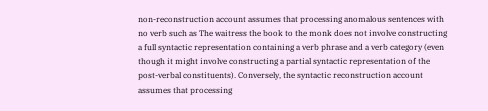non-reconstruction account assumes that processing anomalous sentences with no verb such as The waitress the book to the monk does not involve constructing a full syntactic representation containing a verb phrase and a verb category (even though it might involve constructing a partial syntactic representation of the post-verbal constituents). Conversely, the syntactic reconstruction account assumes that processing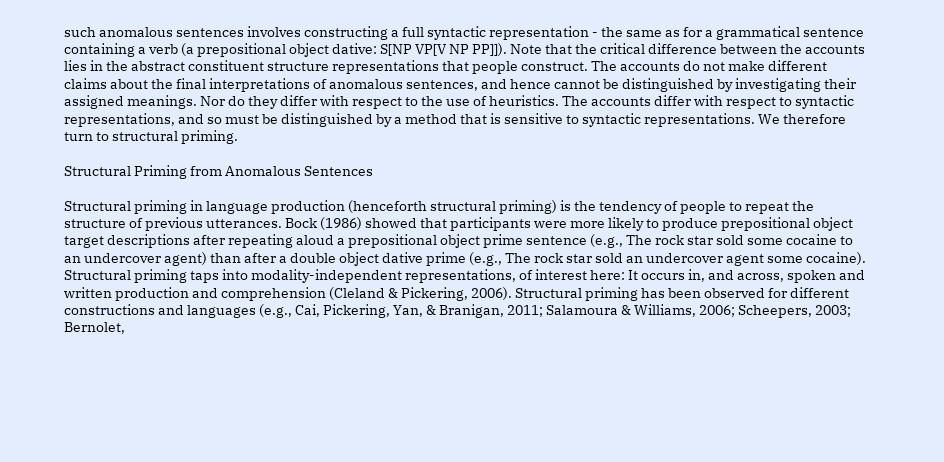such anomalous sentences involves constructing a full syntactic representation - the same as for a grammatical sentence containing a verb (a prepositional object dative: S[NP VP[V NP PP]]). Note that the critical difference between the accounts lies in the abstract constituent structure representations that people construct. The accounts do not make different claims about the final interpretations of anomalous sentences, and hence cannot be distinguished by investigating their assigned meanings. Nor do they differ with respect to the use of heuristics. The accounts differ with respect to syntactic representations, and so must be distinguished by a method that is sensitive to syntactic representations. We therefore turn to structural priming.

Structural Priming from Anomalous Sentences

Structural priming in language production (henceforth structural priming) is the tendency of people to repeat the structure of previous utterances. Bock (1986) showed that participants were more likely to produce prepositional object target descriptions after repeating aloud a prepositional object prime sentence (e.g., The rock star sold some cocaine to an undercover agent) than after a double object dative prime (e.g., The rock star sold an undercover agent some cocaine). Structural priming taps into modality-independent representations, of interest here: It occurs in, and across, spoken and written production and comprehension (Cleland & Pickering, 2006). Structural priming has been observed for different constructions and languages (e.g., Cai, Pickering, Yan, & Branigan, 2011; Salamoura & Williams, 2006; Scheepers, 2003; Bernolet,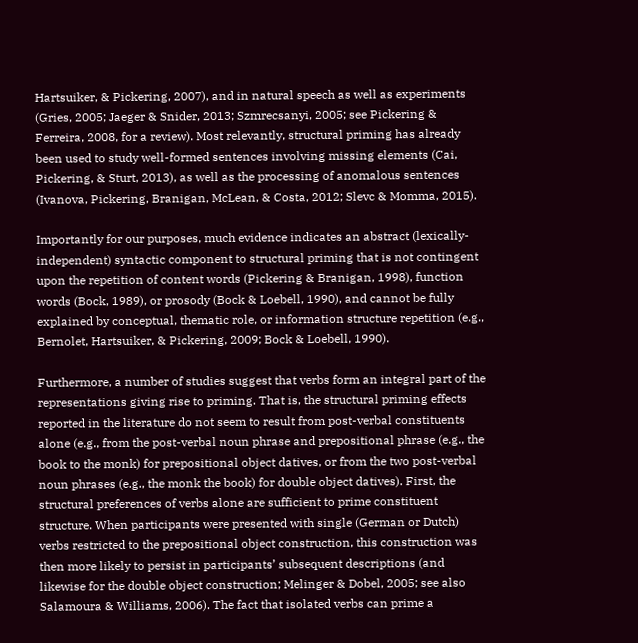Hartsuiker, & Pickering, 2007), and in natural speech as well as experiments (Gries, 2005; Jaeger & Snider, 2013; Szmrecsanyi, 2005; see Pickering & Ferreira, 2008, for a review). Most relevantly, structural priming has already been used to study well-formed sentences involving missing elements (Cai, Pickering, & Sturt, 2013), as well as the processing of anomalous sentences (Ivanova, Pickering, Branigan, McLean, & Costa, 2012; Slevc & Momma, 2015).

Importantly for our purposes, much evidence indicates an abstract (lexically-independent) syntactic component to structural priming that is not contingent upon the repetition of content words (Pickering & Branigan, 1998), function words (Bock, 1989), or prosody (Bock & Loebell, 1990), and cannot be fully explained by conceptual, thematic role, or information structure repetition (e.g., Bernolet, Hartsuiker, & Pickering, 2009; Bock & Loebell, 1990).

Furthermore, a number of studies suggest that verbs form an integral part of the representations giving rise to priming. That is, the structural priming effects reported in the literature do not seem to result from post-verbal constituents alone (e.g., from the post-verbal noun phrase and prepositional phrase (e.g., the book to the monk) for prepositional object datives, or from the two post-verbal noun phrases (e.g., the monk the book) for double object datives). First, the structural preferences of verbs alone are sufficient to prime constituent structure. When participants were presented with single (German or Dutch) verbs restricted to the prepositional object construction, this construction was then more likely to persist in participants’ subsequent descriptions (and likewise for the double object construction; Melinger & Dobel, 2005; see also Salamoura & Williams, 2006). The fact that isolated verbs can prime a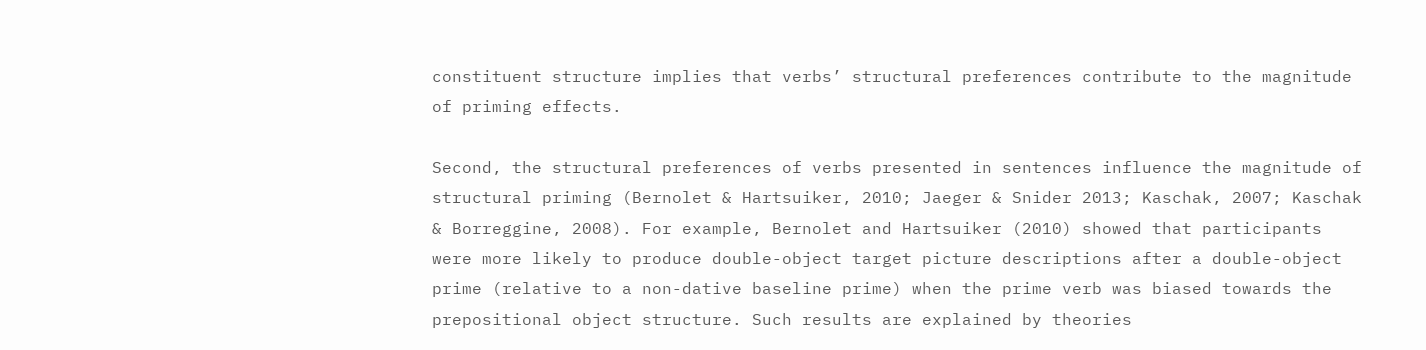constituent structure implies that verbs’ structural preferences contribute to the magnitude of priming effects.

Second, the structural preferences of verbs presented in sentences influence the magnitude of structural priming (Bernolet & Hartsuiker, 2010; Jaeger & Snider 2013; Kaschak, 2007; Kaschak & Borreggine, 2008). For example, Bernolet and Hartsuiker (2010) showed that participants were more likely to produce double-object target picture descriptions after a double-object prime (relative to a non-dative baseline prime) when the prime verb was biased towards the prepositional object structure. Such results are explained by theories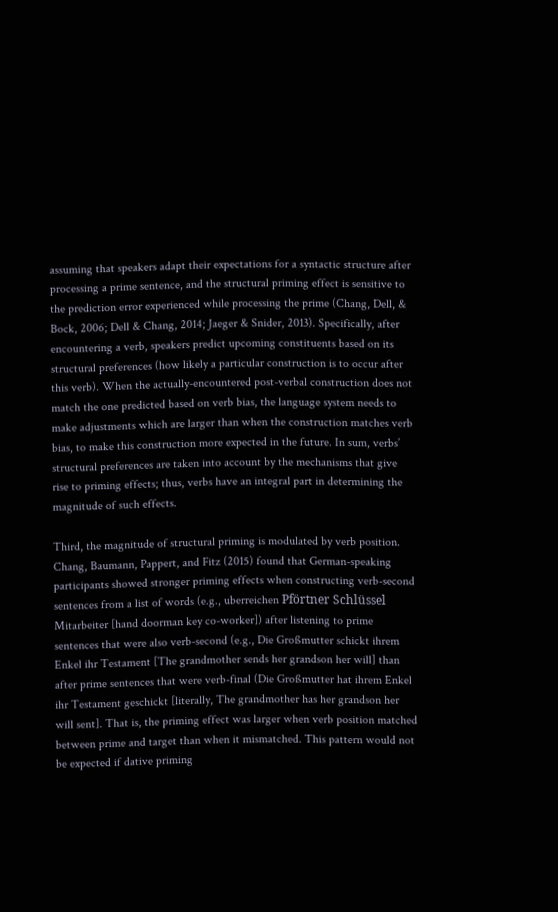assuming that speakers adapt their expectations for a syntactic structure after processing a prime sentence, and the structural priming effect is sensitive to the prediction error experienced while processing the prime (Chang, Dell, & Bock, 2006; Dell & Chang, 2014; Jaeger & Snider, 2013). Specifically, after encountering a verb, speakers predict upcoming constituents based on its structural preferences (how likely a particular construction is to occur after this verb). When the actually-encountered post-verbal construction does not match the one predicted based on verb bias, the language system needs to make adjustments which are larger than when the construction matches verb bias, to make this construction more expected in the future. In sum, verbs’ structural preferences are taken into account by the mechanisms that give rise to priming effects; thus, verbs have an integral part in determining the magnitude of such effects.

Third, the magnitude of structural priming is modulated by verb position. Chang, Baumann, Pappert, and Fitz (2015) found that German-speaking participants showed stronger priming effects when constructing verb-second sentences from a list of words (e.g., uberreichen Pförtner Schlüssel Mitarbeiter [hand doorman key co-worker]) after listening to prime sentences that were also verb-second (e.g., Die Großmutter schickt ihrem Enkel ihr Testament [The grandmother sends her grandson her will] than after prime sentences that were verb-final (Die Großmutter hat ihrem Enkel ihr Testament geschickt [literally, The grandmother has her grandson her will sent]. That is, the priming effect was larger when verb position matched between prime and target than when it mismatched. This pattern would not be expected if dative priming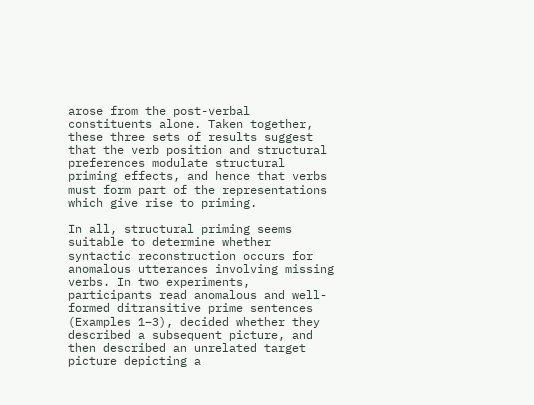arose from the post-verbal constituents alone. Taken together, these three sets of results suggest that the verb position and structural preferences modulate structural priming effects, and hence that verbs must form part of the representations which give rise to priming.

In all, structural priming seems suitable to determine whether syntactic reconstruction occurs for anomalous utterances involving missing verbs. In two experiments, participants read anomalous and well-formed ditransitive prime sentences (Examples 1–3), decided whether they described a subsequent picture, and then described an unrelated target picture depicting a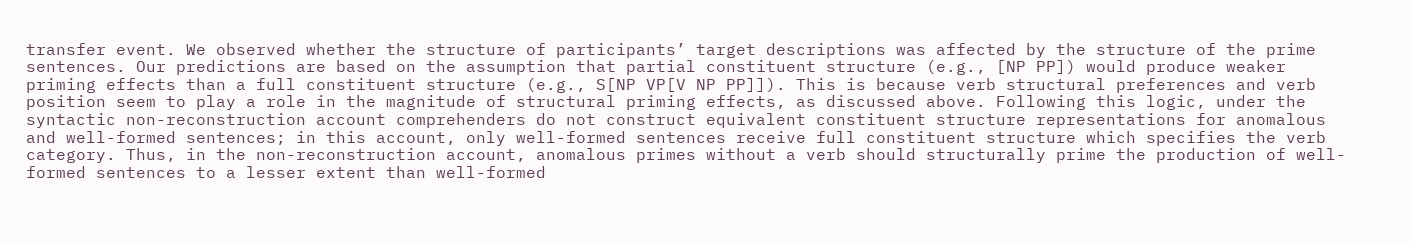transfer event. We observed whether the structure of participants’ target descriptions was affected by the structure of the prime sentences. Our predictions are based on the assumption that partial constituent structure (e.g., [NP PP]) would produce weaker priming effects than a full constituent structure (e.g., S[NP VP[V NP PP]]). This is because verb structural preferences and verb position seem to play a role in the magnitude of structural priming effects, as discussed above. Following this logic, under the syntactic non-reconstruction account comprehenders do not construct equivalent constituent structure representations for anomalous and well-formed sentences; in this account, only well-formed sentences receive full constituent structure which specifies the verb category. Thus, in the non-reconstruction account, anomalous primes without a verb should structurally prime the production of well-formed sentences to a lesser extent than well-formed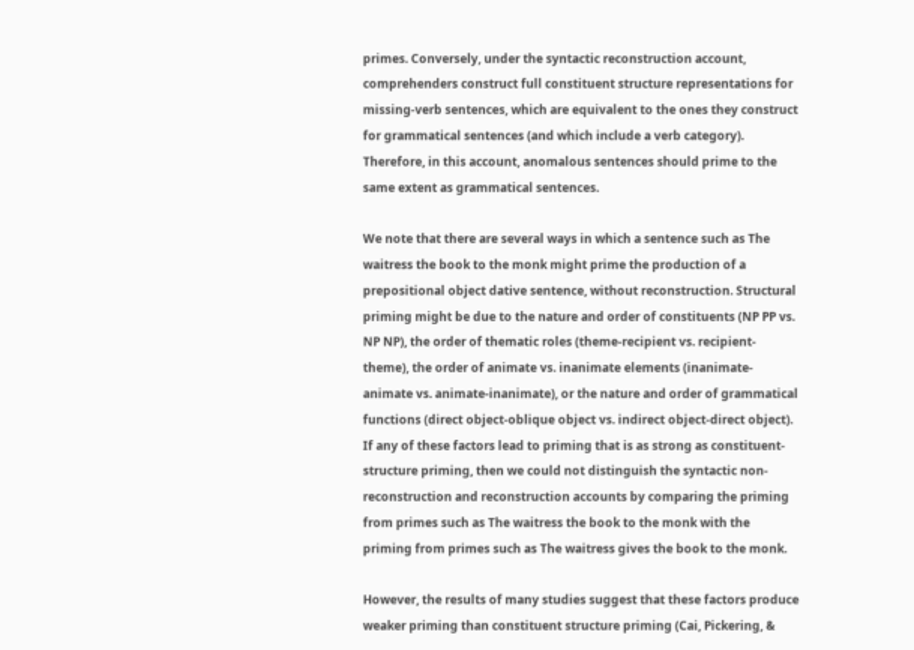primes. Conversely, under the syntactic reconstruction account, comprehenders construct full constituent structure representations for missing-verb sentences, which are equivalent to the ones they construct for grammatical sentences (and which include a verb category). Therefore, in this account, anomalous sentences should prime to the same extent as grammatical sentences.

We note that there are several ways in which a sentence such as The waitress the book to the monk might prime the production of a prepositional object dative sentence, without reconstruction. Structural priming might be due to the nature and order of constituents (NP PP vs. NP NP), the order of thematic roles (theme-recipient vs. recipient-theme), the order of animate vs. inanimate elements (inanimate-animate vs. animate-inanimate), or the nature and order of grammatical functions (direct object-oblique object vs. indirect object-direct object). If any of these factors lead to priming that is as strong as constituent-structure priming, then we could not distinguish the syntactic non-reconstruction and reconstruction accounts by comparing the priming from primes such as The waitress the book to the monk with the priming from primes such as The waitress gives the book to the monk.

However, the results of many studies suggest that these factors produce weaker priming than constituent structure priming (Cai, Pickering, &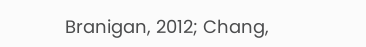Branigan, 2012; Chang,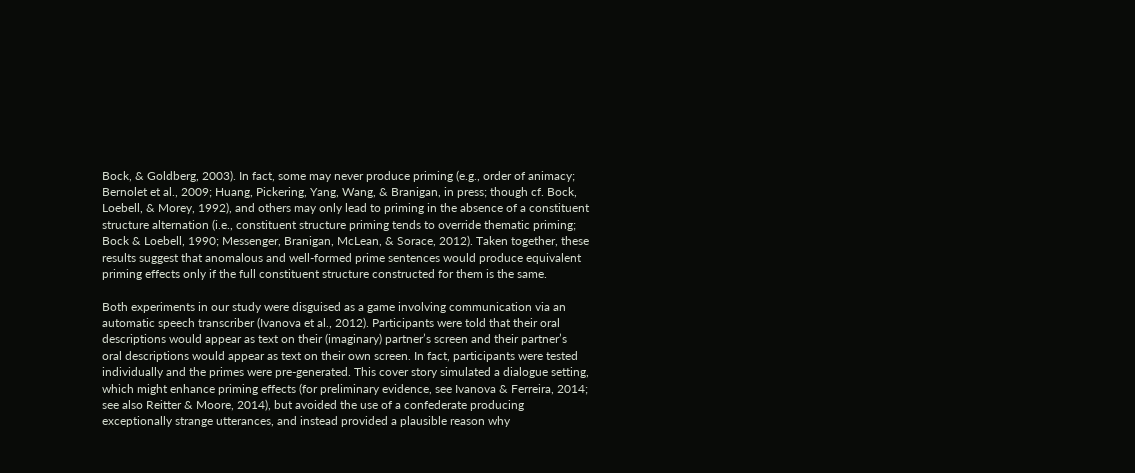Bock, & Goldberg, 2003). In fact, some may never produce priming (e.g., order of animacy; Bernolet et al., 2009; Huang, Pickering, Yang, Wang, & Branigan, in press; though cf. Bock, Loebell, & Morey, 1992), and others may only lead to priming in the absence of a constituent structure alternation (i.e., constituent structure priming tends to override thematic priming; Bock & Loebell, 1990; Messenger, Branigan, McLean, & Sorace, 2012). Taken together, these results suggest that anomalous and well-formed prime sentences would produce equivalent priming effects only if the full constituent structure constructed for them is the same.

Both experiments in our study were disguised as a game involving communication via an automatic speech transcriber (Ivanova et al., 2012). Participants were told that their oral descriptions would appear as text on their (imaginary) partner’s screen and their partner’s oral descriptions would appear as text on their own screen. In fact, participants were tested individually and the primes were pre-generated. This cover story simulated a dialogue setting, which might enhance priming effects (for preliminary evidence, see Ivanova & Ferreira, 2014; see also Reitter & Moore, 2014), but avoided the use of a confederate producing exceptionally strange utterances, and instead provided a plausible reason why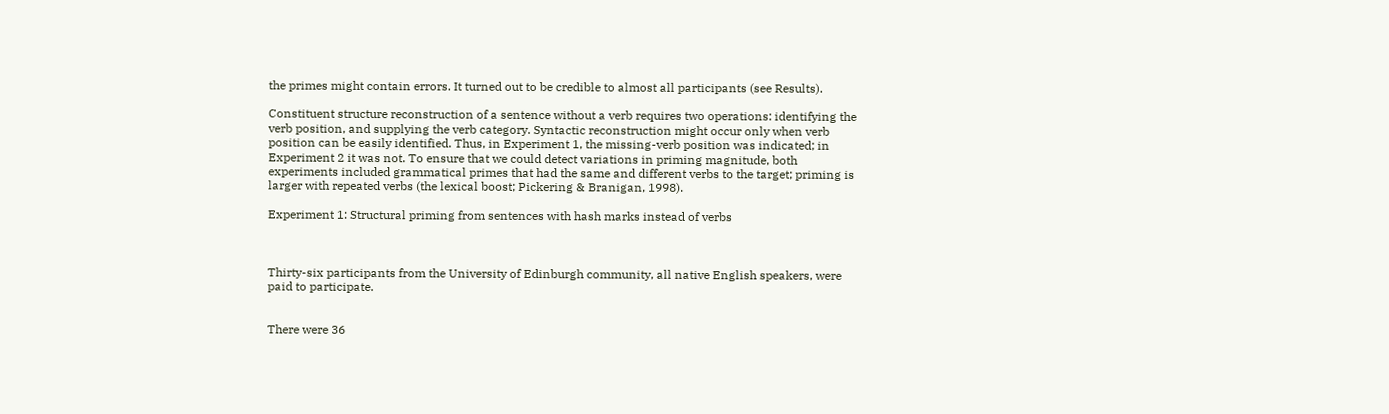the primes might contain errors. It turned out to be credible to almost all participants (see Results).

Constituent structure reconstruction of a sentence without a verb requires two operations: identifying the verb position, and supplying the verb category. Syntactic reconstruction might occur only when verb position can be easily identified. Thus, in Experiment 1, the missing-verb position was indicated; in Experiment 2 it was not. To ensure that we could detect variations in priming magnitude, both experiments included grammatical primes that had the same and different verbs to the target; priming is larger with repeated verbs (the lexical boost; Pickering & Branigan, 1998).

Experiment 1: Structural priming from sentences with hash marks instead of verbs



Thirty-six participants from the University of Edinburgh community, all native English speakers, were paid to participate.


There were 36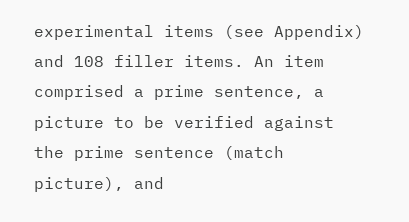experimental items (see Appendix) and 108 filler items. An item comprised a prime sentence, a picture to be verified against the prime sentence (match picture), and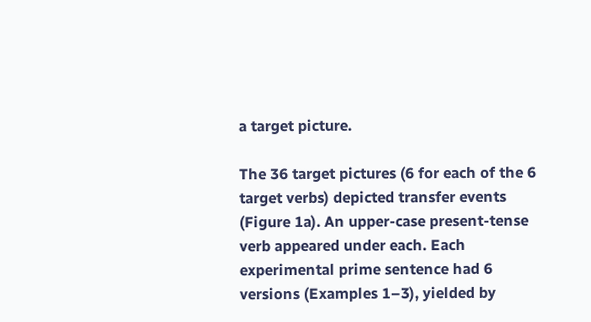a target picture.

The 36 target pictures (6 for each of the 6 target verbs) depicted transfer events (Figure 1a). An upper-case present-tense verb appeared under each. Each experimental prime sentence had 6 versions (Examples 1–3), yielded by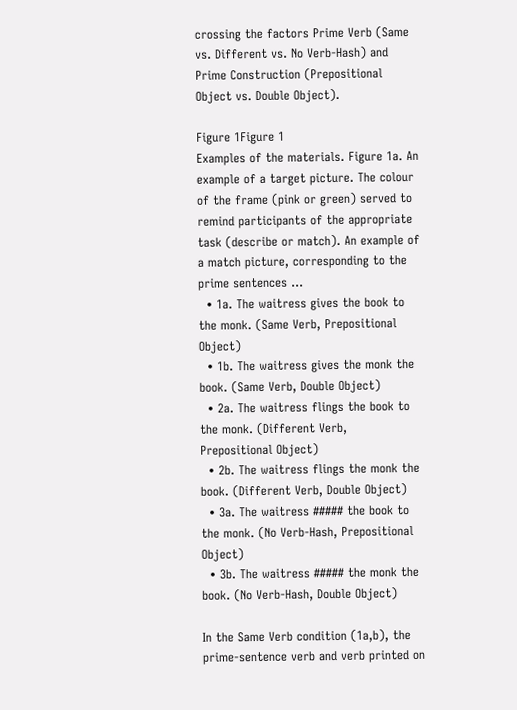crossing the factors Prime Verb (Same vs. Different vs. No Verb-Hash) and Prime Construction (Prepositional Object vs. Double Object).

Figure 1Figure 1
Examples of the materials. Figure 1a. An example of a target picture. The colour of the frame (pink or green) served to remind participants of the appropriate task (describe or match). An example of a match picture, corresponding to the prime sentences ...
  • 1a. The waitress gives the book to the monk. (Same Verb, Prepositional Object)
  • 1b. The waitress gives the monk the book. (Same Verb, Double Object)
  • 2a. The waitress flings the book to the monk. (Different Verb, Prepositional Object)
  • 2b. The waitress flings the monk the book. (Different Verb, Double Object)
  • 3a. The waitress ##### the book to the monk. (No Verb-Hash, Prepositional Object)
  • 3b. The waitress ##### the monk the book. (No Verb-Hash, Double Object)

In the Same Verb condition (1a,b), the prime-sentence verb and verb printed on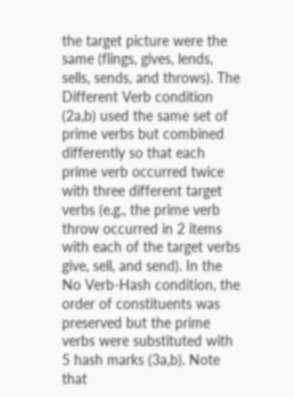the target picture were the same (flings, gives, lends, sells, sends, and throws). The Different Verb condition (2a,b) used the same set of prime verbs but combined differently so that each prime verb occurred twice with three different target verbs (e.g., the prime verb throw occurred in 2 items with each of the target verbs give, sell, and send). In the No Verb-Hash condition, the order of constituents was preserved but the prime verbs were substituted with 5 hash marks (3a,b). Note that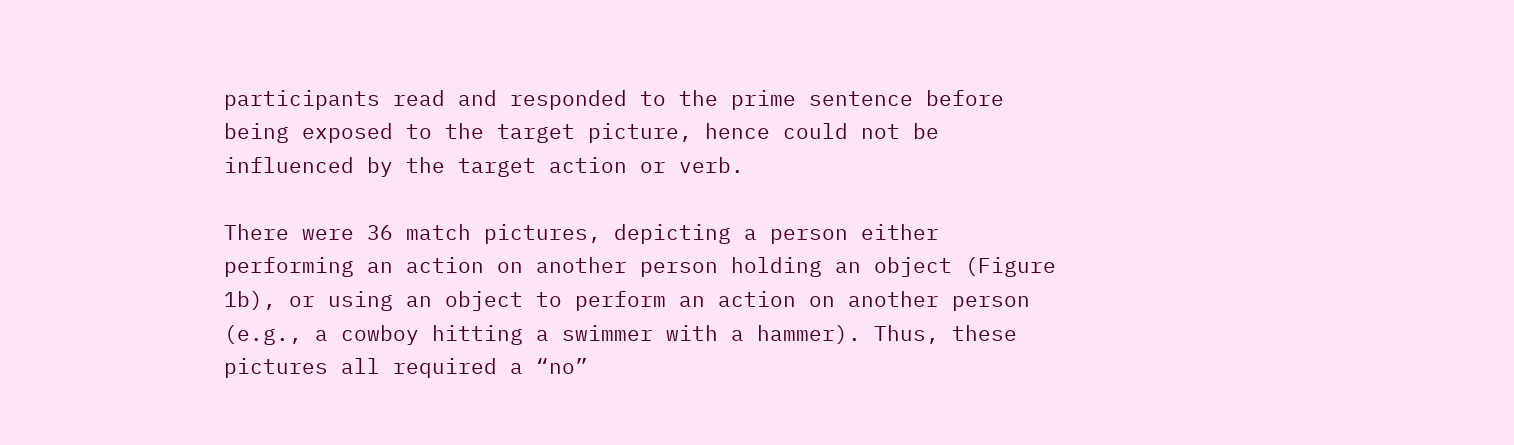participants read and responded to the prime sentence before being exposed to the target picture, hence could not be influenced by the target action or verb.

There were 36 match pictures, depicting a person either performing an action on another person holding an object (Figure 1b), or using an object to perform an action on another person (e.g., a cowboy hitting a swimmer with a hammer). Thus, these pictures all required a “no”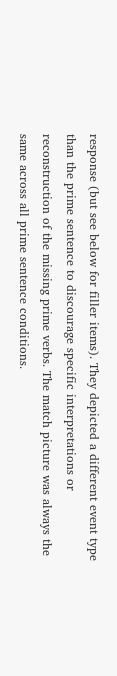response (but see below for filler items). They depicted a different event type than the prime sentence to discourage specific interpretations or reconstruction of the missing prime verbs. The match picture was always the same across all prime sentence conditions.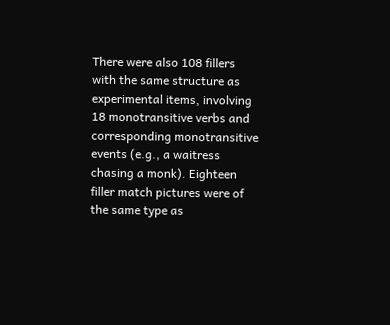There were also 108 fillers with the same structure as experimental items, involving 18 monotransitive verbs and corresponding monotransitive events (e.g., a waitress chasing a monk). Eighteen filler match pictures were of the same type as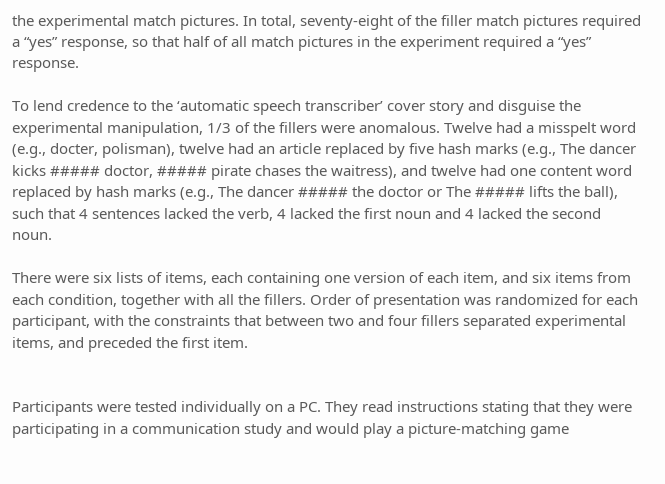the experimental match pictures. In total, seventy-eight of the filler match pictures required a “yes” response, so that half of all match pictures in the experiment required a “yes” response.

To lend credence to the ‘automatic speech transcriber’ cover story and disguise the experimental manipulation, 1/3 of the fillers were anomalous. Twelve had a misspelt word (e.g., docter, polisman), twelve had an article replaced by five hash marks (e.g., The dancer kicks ##### doctor, ##### pirate chases the waitress), and twelve had one content word replaced by hash marks (e.g., The dancer ##### the doctor or The ##### lifts the ball), such that 4 sentences lacked the verb, 4 lacked the first noun and 4 lacked the second noun.

There were six lists of items, each containing one version of each item, and six items from each condition, together with all the fillers. Order of presentation was randomized for each participant, with the constraints that between two and four fillers separated experimental items, and preceded the first item.


Participants were tested individually on a PC. They read instructions stating that they were participating in a communication study and would play a picture-matching game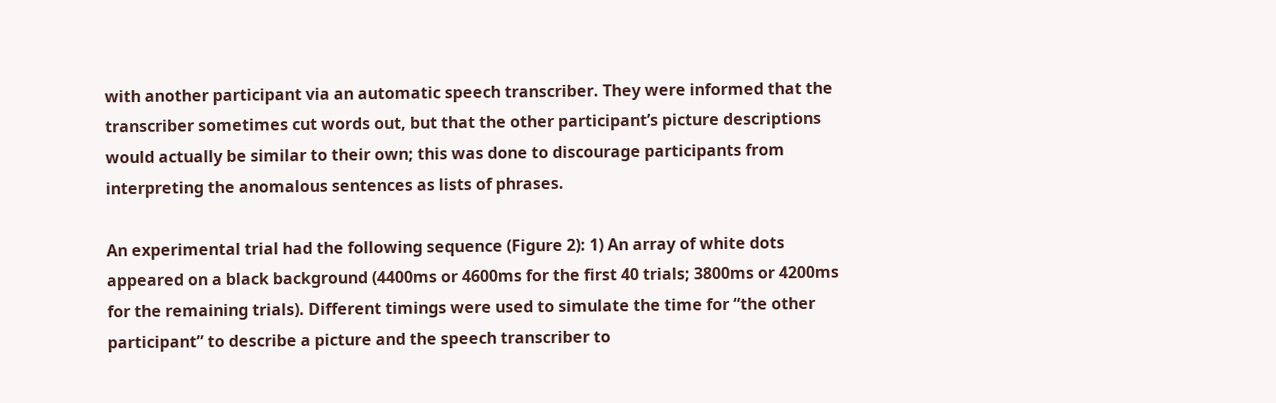with another participant via an automatic speech transcriber. They were informed that the transcriber sometimes cut words out, but that the other participant’s picture descriptions would actually be similar to their own; this was done to discourage participants from interpreting the anomalous sentences as lists of phrases.

An experimental trial had the following sequence (Figure 2): 1) An array of white dots appeared on a black background (4400ms or 4600ms for the first 40 trials; 3800ms or 4200ms for the remaining trials). Different timings were used to simulate the time for “the other participant” to describe a picture and the speech transcriber to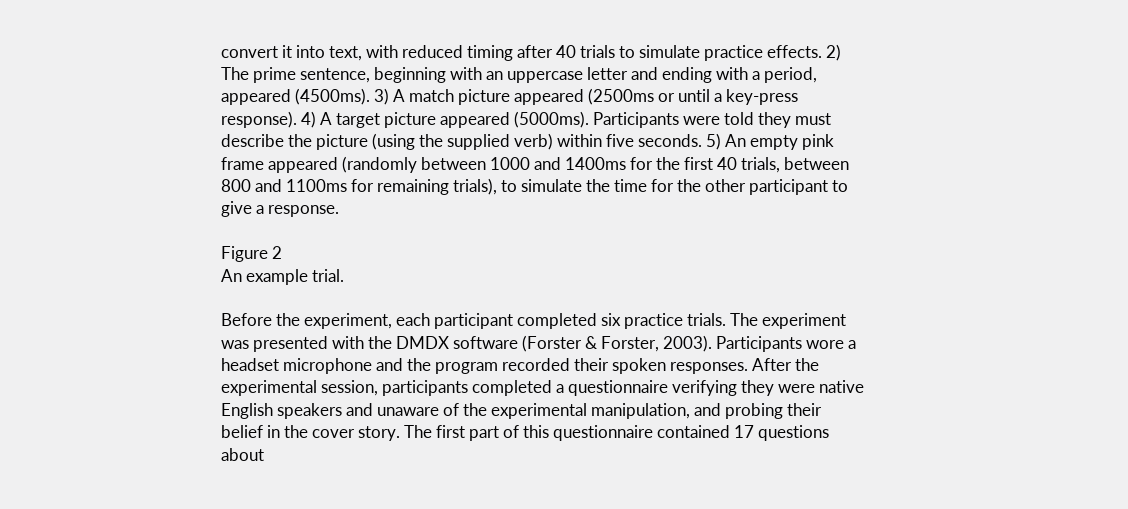convert it into text, with reduced timing after 40 trials to simulate practice effects. 2) The prime sentence, beginning with an uppercase letter and ending with a period, appeared (4500ms). 3) A match picture appeared (2500ms or until a key-press response). 4) A target picture appeared (5000ms). Participants were told they must describe the picture (using the supplied verb) within five seconds. 5) An empty pink frame appeared (randomly between 1000 and 1400ms for the first 40 trials, between 800 and 1100ms for remaining trials), to simulate the time for the other participant to give a response.

Figure 2
An example trial.

Before the experiment, each participant completed six practice trials. The experiment was presented with the DMDX software (Forster & Forster, 2003). Participants wore a headset microphone and the program recorded their spoken responses. After the experimental session, participants completed a questionnaire verifying they were native English speakers and unaware of the experimental manipulation, and probing their belief in the cover story. The first part of this questionnaire contained 17 questions about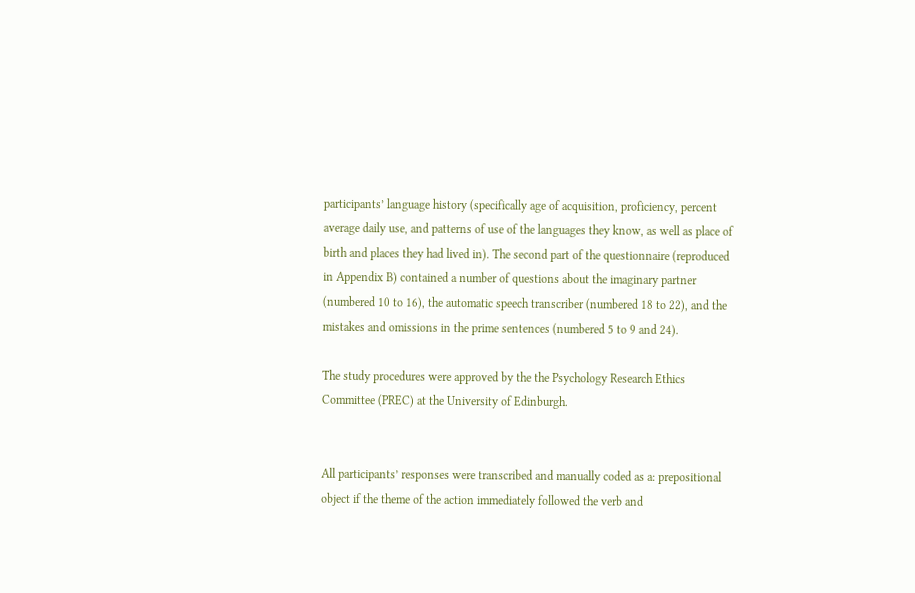participants’ language history (specifically age of acquisition, proficiency, percent average daily use, and patterns of use of the languages they know, as well as place of birth and places they had lived in). The second part of the questionnaire (reproduced in Appendix B) contained a number of questions about the imaginary partner (numbered 10 to 16), the automatic speech transcriber (numbered 18 to 22), and the mistakes and omissions in the prime sentences (numbered 5 to 9 and 24).

The study procedures were approved by the the Psychology Research Ethics Committee (PREC) at the University of Edinburgh.


All participants’ responses were transcribed and manually coded as a: prepositional object if the theme of the action immediately followed the verb and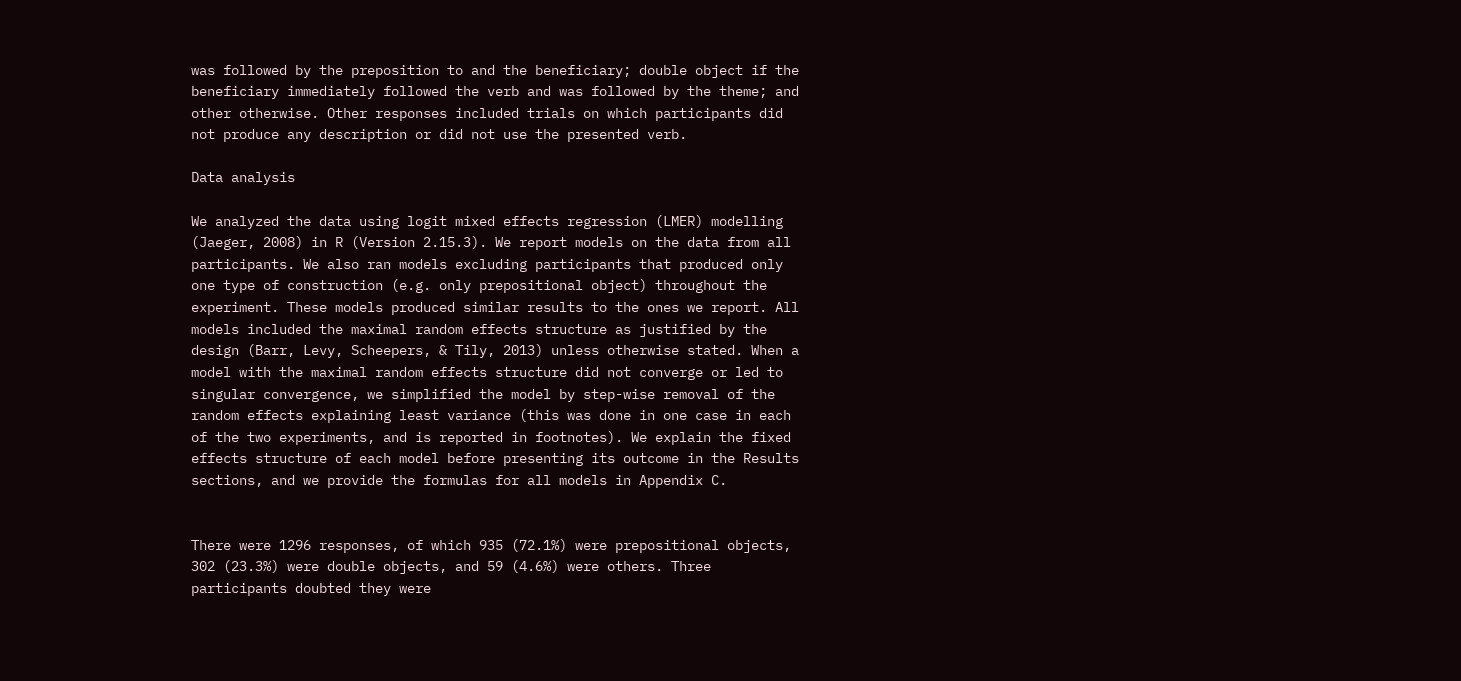was followed by the preposition to and the beneficiary; double object if the beneficiary immediately followed the verb and was followed by the theme; and other otherwise. Other responses included trials on which participants did not produce any description or did not use the presented verb.

Data analysis

We analyzed the data using logit mixed effects regression (LMER) modelling (Jaeger, 2008) in R (Version 2.15.3). We report models on the data from all participants. We also ran models excluding participants that produced only one type of construction (e.g. only prepositional object) throughout the experiment. These models produced similar results to the ones we report. All models included the maximal random effects structure as justified by the design (Barr, Levy, Scheepers, & Tily, 2013) unless otherwise stated. When a model with the maximal random effects structure did not converge or led to singular convergence, we simplified the model by step-wise removal of the random effects explaining least variance (this was done in one case in each of the two experiments, and is reported in footnotes). We explain the fixed effects structure of each model before presenting its outcome in the Results sections, and we provide the formulas for all models in Appendix C.


There were 1296 responses, of which 935 (72.1%) were prepositional objects, 302 (23.3%) were double objects, and 59 (4.6%) were others. Three participants doubted they were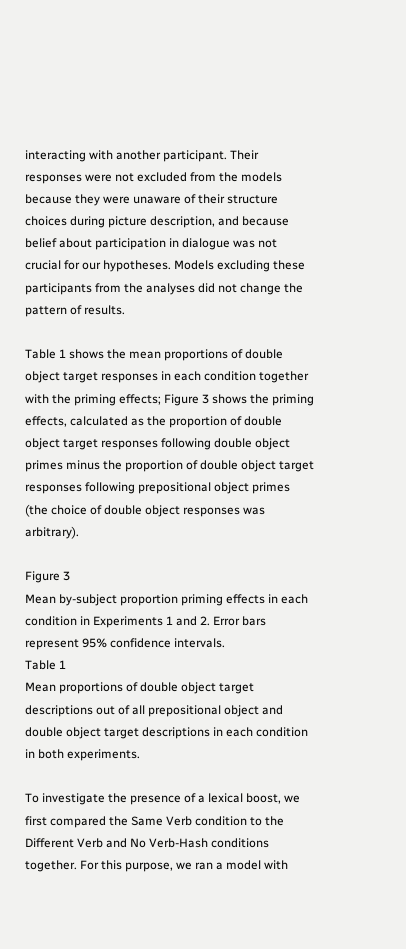interacting with another participant. Their responses were not excluded from the models because they were unaware of their structure choices during picture description, and because belief about participation in dialogue was not crucial for our hypotheses. Models excluding these participants from the analyses did not change the pattern of results.

Table 1 shows the mean proportions of double object target responses in each condition together with the priming effects; Figure 3 shows the priming effects, calculated as the proportion of double object target responses following double object primes minus the proportion of double object target responses following prepositional object primes (the choice of double object responses was arbitrary).

Figure 3
Mean by-subject proportion priming effects in each condition in Experiments 1 and 2. Error bars represent 95% confidence intervals.
Table 1
Mean proportions of double object target descriptions out of all prepositional object and double object target descriptions in each condition in both experiments.

To investigate the presence of a lexical boost, we first compared the Same Verb condition to the Different Verb and No Verb-Hash conditions together. For this purpose, we ran a model with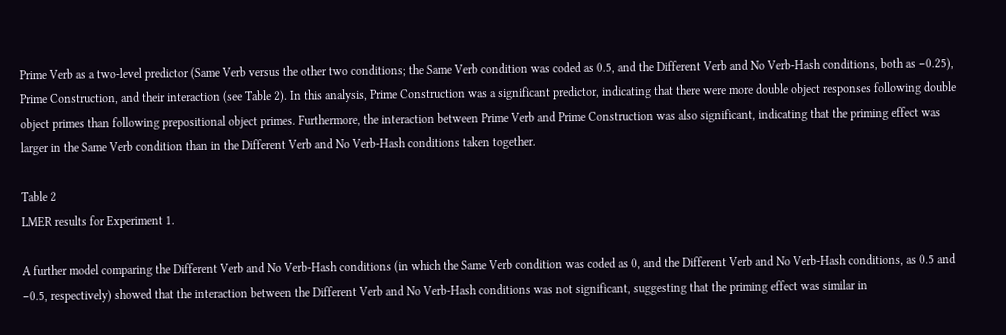Prime Verb as a two-level predictor (Same Verb versus the other two conditions; the Same Verb condition was coded as 0.5, and the Different Verb and No Verb-Hash conditions, both as −0.25), Prime Construction, and their interaction (see Table 2). In this analysis, Prime Construction was a significant predictor, indicating that there were more double object responses following double object primes than following prepositional object primes. Furthermore, the interaction between Prime Verb and Prime Construction was also significant, indicating that the priming effect was larger in the Same Verb condition than in the Different Verb and No Verb-Hash conditions taken together.

Table 2
LMER results for Experiment 1.

A further model comparing the Different Verb and No Verb-Hash conditions (in which the Same Verb condition was coded as 0, and the Different Verb and No Verb-Hash conditions, as 0.5 and −0.5, respectively) showed that the interaction between the Different Verb and No Verb-Hash conditions was not significant, suggesting that the priming effect was similar in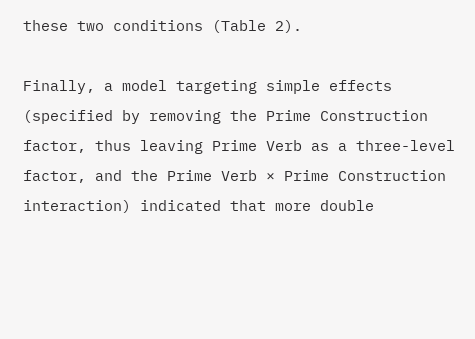these two conditions (Table 2).

Finally, a model targeting simple effects (specified by removing the Prime Construction factor, thus leaving Prime Verb as a three-level factor, and the Prime Verb × Prime Construction interaction) indicated that more double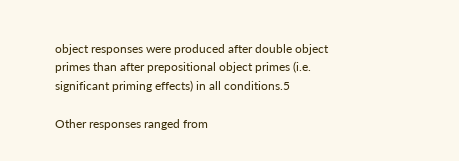object responses were produced after double object primes than after prepositional object primes (i.e. significant priming effects) in all conditions.5

Other responses ranged from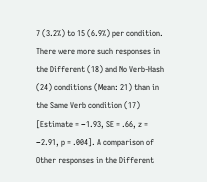7 (3.2%) to 15 (6.9%) per condition. There were more such responses in the Different (18) and No Verb-Hash (24) conditions (Mean: 21) than in the Same Verb condition (17) [Estimate = −1.93, SE = .66, z = −2.91, p = .004]. A comparison of Other responses in the Different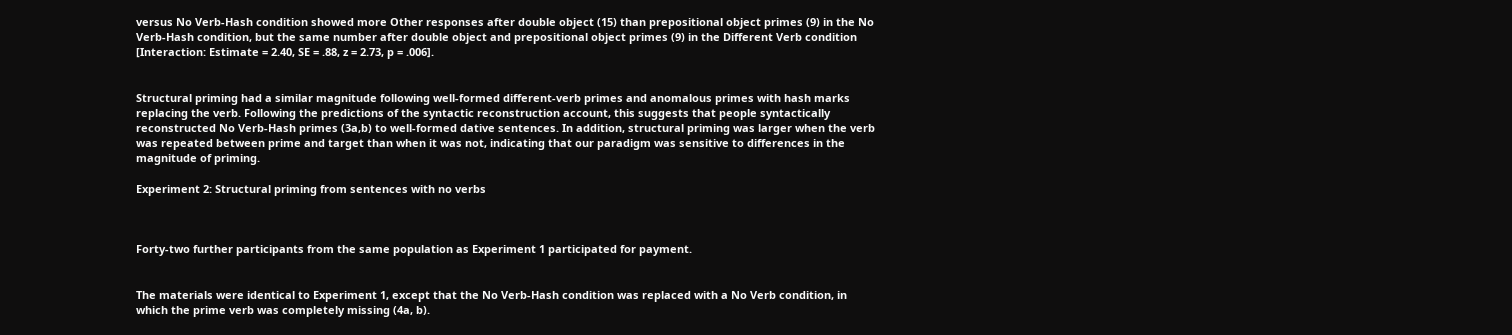versus No Verb-Hash condition showed more Other responses after double object (15) than prepositional object primes (9) in the No Verb-Hash condition, but the same number after double object and prepositional object primes (9) in the Different Verb condition [Interaction: Estimate = 2.40, SE = .88, z = 2.73, p = .006].


Structural priming had a similar magnitude following well-formed different-verb primes and anomalous primes with hash marks replacing the verb. Following the predictions of the syntactic reconstruction account, this suggests that people syntactically reconstructed No Verb-Hash primes (3a,b) to well-formed dative sentences. In addition, structural priming was larger when the verb was repeated between prime and target than when it was not, indicating that our paradigm was sensitive to differences in the magnitude of priming.

Experiment 2: Structural priming from sentences with no verbs



Forty-two further participants from the same population as Experiment 1 participated for payment.


The materials were identical to Experiment 1, except that the No Verb-Hash condition was replaced with a No Verb condition, in which the prime verb was completely missing (4a, b).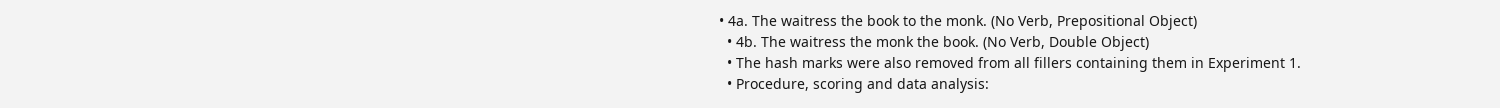• 4a. The waitress the book to the monk. (No Verb, Prepositional Object)
  • 4b. The waitress the monk the book. (No Verb, Double Object)
  • The hash marks were also removed from all fillers containing them in Experiment 1.
  • Procedure, scoring and data analysis: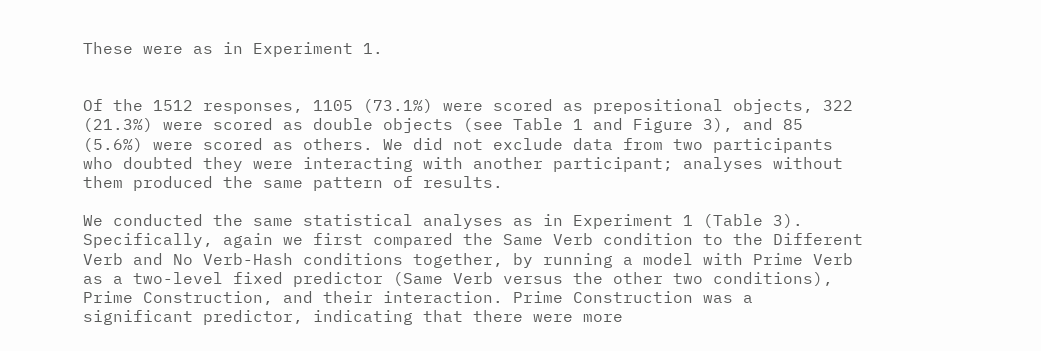These were as in Experiment 1.


Of the 1512 responses, 1105 (73.1%) were scored as prepositional objects, 322 (21.3%) were scored as double objects (see Table 1 and Figure 3), and 85 (5.6%) were scored as others. We did not exclude data from two participants who doubted they were interacting with another participant; analyses without them produced the same pattern of results.

We conducted the same statistical analyses as in Experiment 1 (Table 3). Specifically, again we first compared the Same Verb condition to the Different Verb and No Verb-Hash conditions together, by running a model with Prime Verb as a two-level fixed predictor (Same Verb versus the other two conditions), Prime Construction, and their interaction. Prime Construction was a significant predictor, indicating that there were more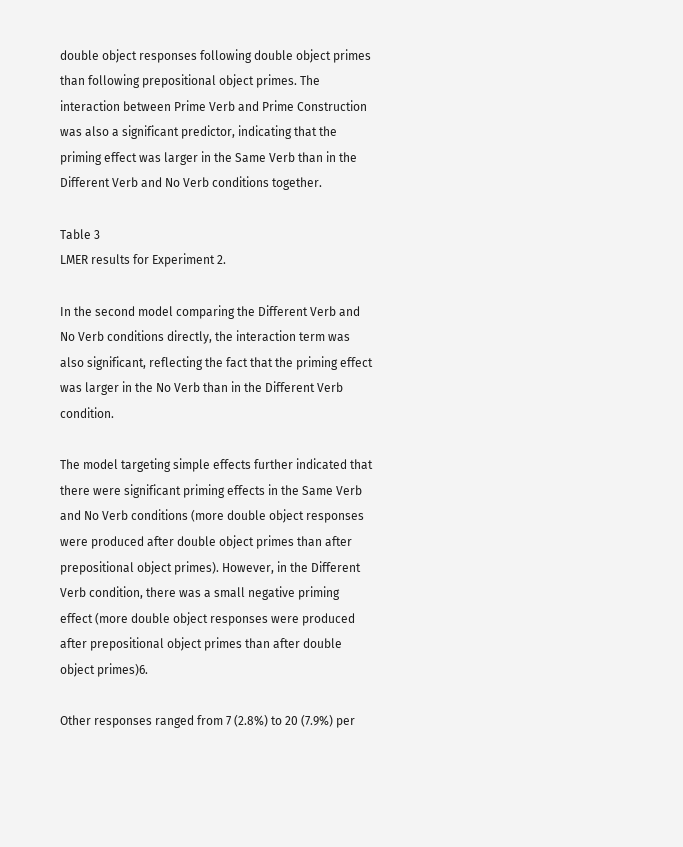double object responses following double object primes than following prepositional object primes. The interaction between Prime Verb and Prime Construction was also a significant predictor, indicating that the priming effect was larger in the Same Verb than in the Different Verb and No Verb conditions together.

Table 3
LMER results for Experiment 2.

In the second model comparing the Different Verb and No Verb conditions directly, the interaction term was also significant, reflecting the fact that the priming effect was larger in the No Verb than in the Different Verb condition.

The model targeting simple effects further indicated that there were significant priming effects in the Same Verb and No Verb conditions (more double object responses were produced after double object primes than after prepositional object primes). However, in the Different Verb condition, there was a small negative priming effect (more double object responses were produced after prepositional object primes than after double object primes)6.

Other responses ranged from 7 (2.8%) to 20 (7.9%) per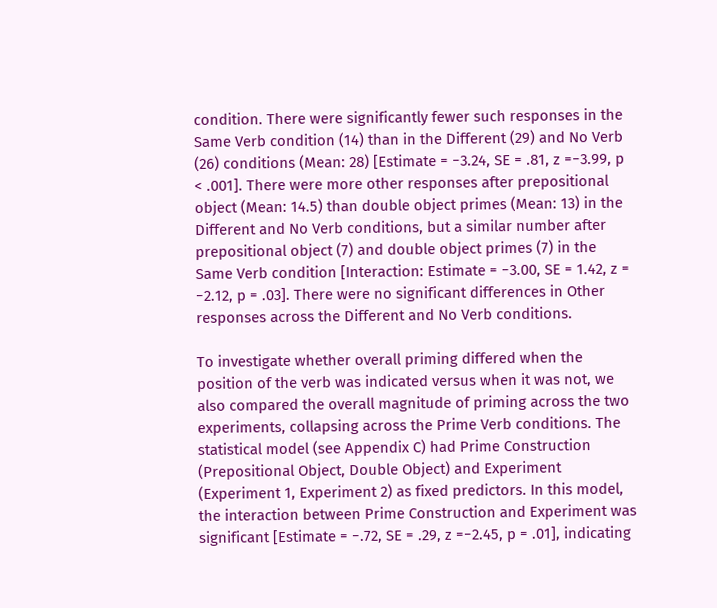condition. There were significantly fewer such responses in the Same Verb condition (14) than in the Different (29) and No Verb (26) conditions (Mean: 28) [Estimate = −3.24, SE = .81, z =−3.99, p < .001]. There were more other responses after prepositional object (Mean: 14.5) than double object primes (Mean: 13) in the Different and No Verb conditions, but a similar number after prepositional object (7) and double object primes (7) in the Same Verb condition [Interaction: Estimate = −3.00, SE = 1.42, z = −2.12, p = .03]. There were no significant differences in Other responses across the Different and No Verb conditions.

To investigate whether overall priming differed when the position of the verb was indicated versus when it was not, we also compared the overall magnitude of priming across the two experiments, collapsing across the Prime Verb conditions. The statistical model (see Appendix C) had Prime Construction (Prepositional Object, Double Object) and Experiment (Experiment 1, Experiment 2) as fixed predictors. In this model, the interaction between Prime Construction and Experiment was significant [Estimate = −.72, SE = .29, z =−2.45, p = .01], indicating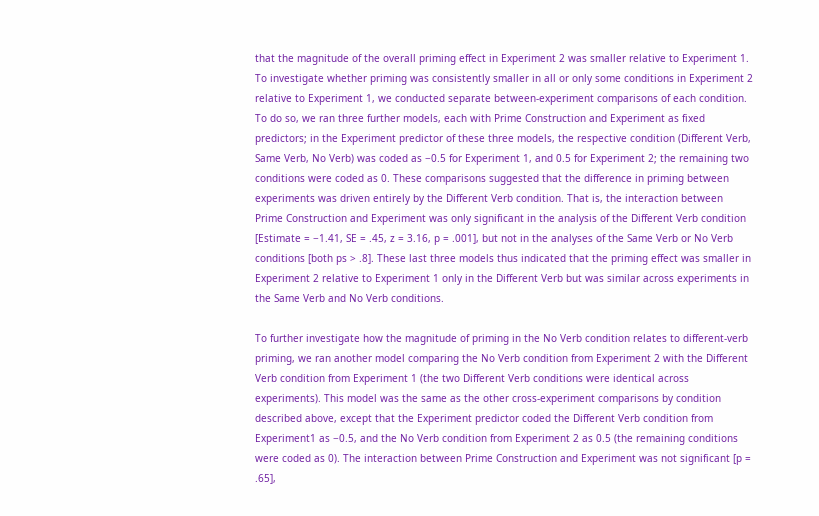that the magnitude of the overall priming effect in Experiment 2 was smaller relative to Experiment 1. To investigate whether priming was consistently smaller in all or only some conditions in Experiment 2 relative to Experiment 1, we conducted separate between-experiment comparisons of each condition. To do so, we ran three further models, each with Prime Construction and Experiment as fixed predictors; in the Experiment predictor of these three models, the respective condition (Different Verb, Same Verb, No Verb) was coded as −0.5 for Experiment 1, and 0.5 for Experiment 2; the remaining two conditions were coded as 0. These comparisons suggested that the difference in priming between experiments was driven entirely by the Different Verb condition. That is, the interaction between Prime Construction and Experiment was only significant in the analysis of the Different Verb condition [Estimate = −1.41, SE = .45, z = 3.16, p = .001], but not in the analyses of the Same Verb or No Verb conditions [both ps > .8]. These last three models thus indicated that the priming effect was smaller in Experiment 2 relative to Experiment 1 only in the Different Verb but was similar across experiments in the Same Verb and No Verb conditions.

To further investigate how the magnitude of priming in the No Verb condition relates to different-verb priming, we ran another model comparing the No Verb condition from Experiment 2 with the Different Verb condition from Experiment 1 (the two Different Verb conditions were identical across experiments). This model was the same as the other cross-experiment comparisons by condition described above, except that the Experiment predictor coded the Different Verb condition from Experiment1 as −0.5, and the No Verb condition from Experiment 2 as 0.5 (the remaining conditions were coded as 0). The interaction between Prime Construction and Experiment was not significant [p = .65],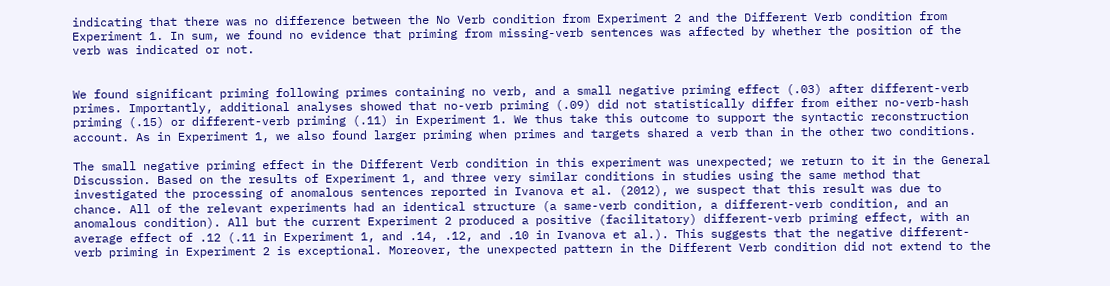indicating that there was no difference between the No Verb condition from Experiment 2 and the Different Verb condition from Experiment 1. In sum, we found no evidence that priming from missing-verb sentences was affected by whether the position of the verb was indicated or not.


We found significant priming following primes containing no verb, and a small negative priming effect (.03) after different-verb primes. Importantly, additional analyses showed that no-verb priming (.09) did not statistically differ from either no-verb-hash priming (.15) or different-verb priming (.11) in Experiment 1. We thus take this outcome to support the syntactic reconstruction account. As in Experiment 1, we also found larger priming when primes and targets shared a verb than in the other two conditions.

The small negative priming effect in the Different Verb condition in this experiment was unexpected; we return to it in the General Discussion. Based on the results of Experiment 1, and three very similar conditions in studies using the same method that investigated the processing of anomalous sentences reported in Ivanova et al. (2012), we suspect that this result was due to chance. All of the relevant experiments had an identical structure (a same-verb condition, a different-verb condition, and an anomalous condition). All but the current Experiment 2 produced a positive (facilitatory) different-verb priming effect, with an average effect of .12 (.11 in Experiment 1, and .14, .12, and .10 in Ivanova et al.). This suggests that the negative different-verb priming in Experiment 2 is exceptional. Moreover, the unexpected pattern in the Different Verb condition did not extend to the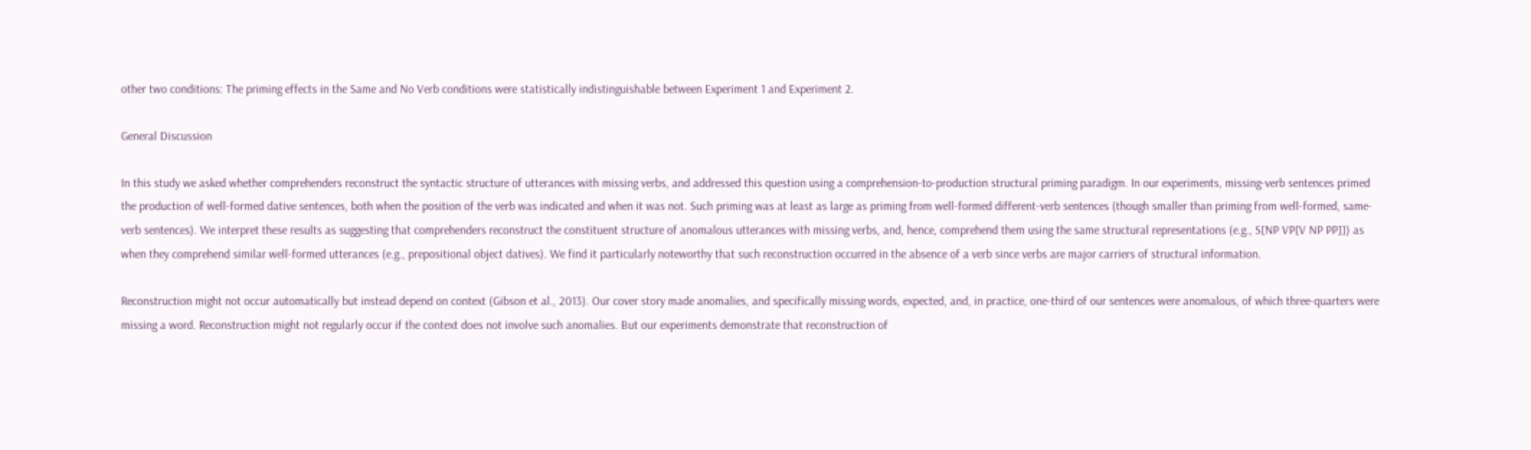other two conditions: The priming effects in the Same and No Verb conditions were statistically indistinguishable between Experiment 1 and Experiment 2.

General Discussion

In this study we asked whether comprehenders reconstruct the syntactic structure of utterances with missing verbs, and addressed this question using a comprehension-to-production structural priming paradigm. In our experiments, missing-verb sentences primed the production of well-formed dative sentences, both when the position of the verb was indicated and when it was not. Such priming was at least as large as priming from well-formed different-verb sentences (though smaller than priming from well-formed, same-verb sentences). We interpret these results as suggesting that comprehenders reconstruct the constituent structure of anomalous utterances with missing verbs, and, hence, comprehend them using the same structural representations (e.g., S[NP VP[V NP PP]]) as when they comprehend similar well-formed utterances (e.g., prepositional object datives). We find it particularly noteworthy that such reconstruction occurred in the absence of a verb since verbs are major carriers of structural information.

Reconstruction might not occur automatically but instead depend on context (Gibson et al., 2013). Our cover story made anomalies, and specifically missing words, expected, and, in practice, one-third of our sentences were anomalous, of which three-quarters were missing a word. Reconstruction might not regularly occur if the context does not involve such anomalies. But our experiments demonstrate that reconstruction of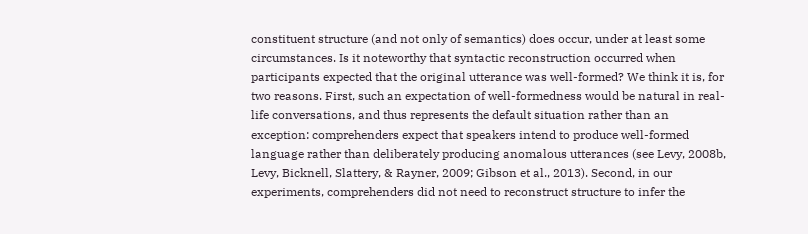constituent structure (and not only of semantics) does occur, under at least some circumstances. Is it noteworthy that syntactic reconstruction occurred when participants expected that the original utterance was well-formed? We think it is, for two reasons. First, such an expectation of well-formedness would be natural in real-life conversations, and thus represents the default situation rather than an exception: comprehenders expect that speakers intend to produce well-formed language rather than deliberately producing anomalous utterances (see Levy, 2008b, Levy, Bicknell, Slattery, & Rayner, 2009; Gibson et al., 2013). Second, in our experiments, comprehenders did not need to reconstruct structure to infer the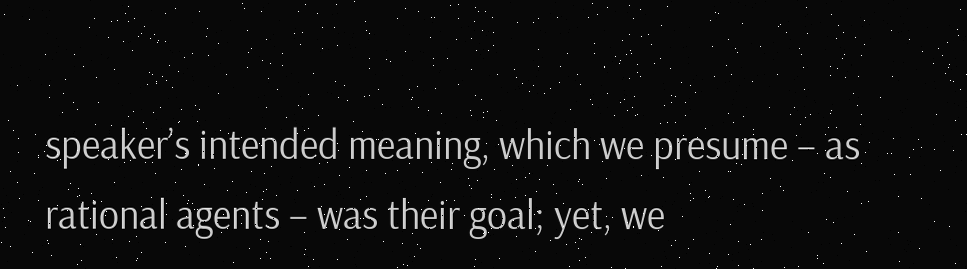speaker’s intended meaning, which we presume – as rational agents – was their goal; yet, we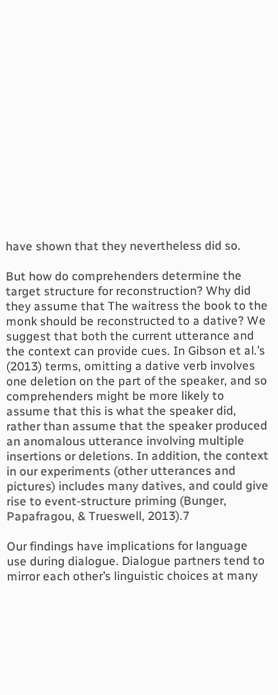have shown that they nevertheless did so.

But how do comprehenders determine the target structure for reconstruction? Why did they assume that The waitress the book to the monk should be reconstructed to a dative? We suggest that both the current utterance and the context can provide cues. In Gibson et al.’s (2013) terms, omitting a dative verb involves one deletion on the part of the speaker, and so comprehenders might be more likely to assume that this is what the speaker did, rather than assume that the speaker produced an anomalous utterance involving multiple insertions or deletions. In addition, the context in our experiments (other utterances and pictures) includes many datives, and could give rise to event-structure priming (Bunger, Papafragou, & Trueswell, 2013).7

Our findings have implications for language use during dialogue. Dialogue partners tend to mirror each other’s linguistic choices at many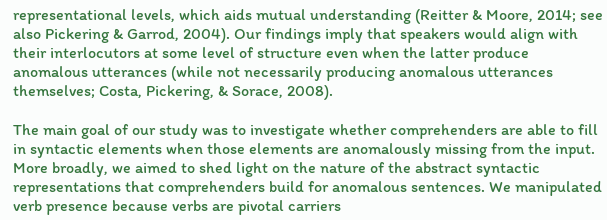representational levels, which aids mutual understanding (Reitter & Moore, 2014; see also Pickering & Garrod, 2004). Our findings imply that speakers would align with their interlocutors at some level of structure even when the latter produce anomalous utterances (while not necessarily producing anomalous utterances themselves; Costa, Pickering, & Sorace, 2008).

The main goal of our study was to investigate whether comprehenders are able to fill in syntactic elements when those elements are anomalously missing from the input. More broadly, we aimed to shed light on the nature of the abstract syntactic representations that comprehenders build for anomalous sentences. We manipulated verb presence because verbs are pivotal carriers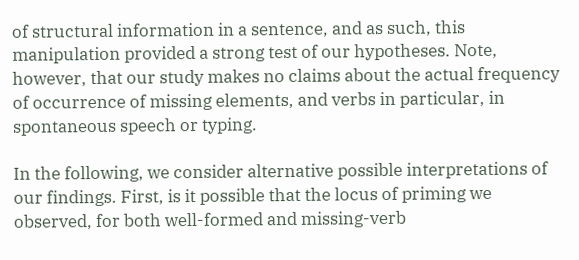of structural information in a sentence, and as such, this manipulation provided a strong test of our hypotheses. Note, however, that our study makes no claims about the actual frequency of occurrence of missing elements, and verbs in particular, in spontaneous speech or typing.

In the following, we consider alternative possible interpretations of our findings. First, is it possible that the locus of priming we observed, for both well-formed and missing-verb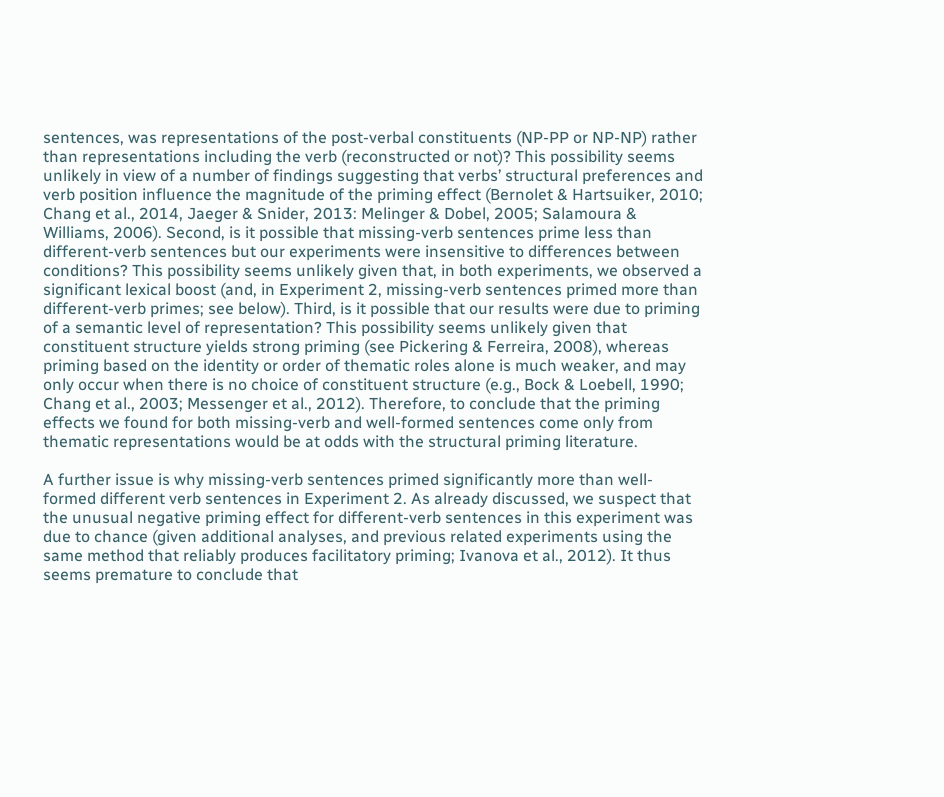sentences, was representations of the post-verbal constituents (NP-PP or NP-NP) rather than representations including the verb (reconstructed or not)? This possibility seems unlikely in view of a number of findings suggesting that verbs’ structural preferences and verb position influence the magnitude of the priming effect (Bernolet & Hartsuiker, 2010; Chang et al., 2014, Jaeger & Snider, 2013: Melinger & Dobel, 2005; Salamoura & Williams, 2006). Second, is it possible that missing-verb sentences prime less than different-verb sentences but our experiments were insensitive to differences between conditions? This possibility seems unlikely given that, in both experiments, we observed a significant lexical boost (and, in Experiment 2, missing-verb sentences primed more than different-verb primes; see below). Third, is it possible that our results were due to priming of a semantic level of representation? This possibility seems unlikely given that constituent structure yields strong priming (see Pickering & Ferreira, 2008), whereas priming based on the identity or order of thematic roles alone is much weaker, and may only occur when there is no choice of constituent structure (e.g., Bock & Loebell, 1990; Chang et al., 2003; Messenger et al., 2012). Therefore, to conclude that the priming effects we found for both missing-verb and well-formed sentences come only from thematic representations would be at odds with the structural priming literature.

A further issue is why missing-verb sentences primed significantly more than well-formed different verb sentences in Experiment 2. As already discussed, we suspect that the unusual negative priming effect for different-verb sentences in this experiment was due to chance (given additional analyses, and previous related experiments using the same method that reliably produces facilitatory priming; Ivanova et al., 2012). It thus seems premature to conclude that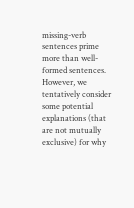missing-verb sentences prime more than well-formed sentences. However, we tentatively consider some potential explanations (that are not mutually exclusive) for why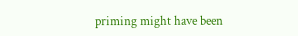priming might have been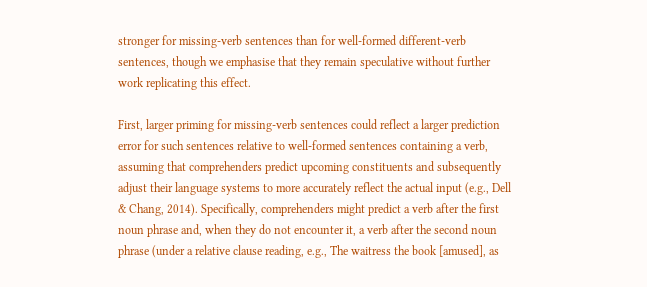stronger for missing-verb sentences than for well-formed different-verb sentences, though we emphasise that they remain speculative without further work replicating this effect.

First, larger priming for missing-verb sentences could reflect a larger prediction error for such sentences relative to well-formed sentences containing a verb, assuming that comprehenders predict upcoming constituents and subsequently adjust their language systems to more accurately reflect the actual input (e.g., Dell & Chang, 2014). Specifically, comprehenders might predict a verb after the first noun phrase and, when they do not encounter it, a verb after the second noun phrase (under a relative clause reading, e.g., The waitress the book [amused], as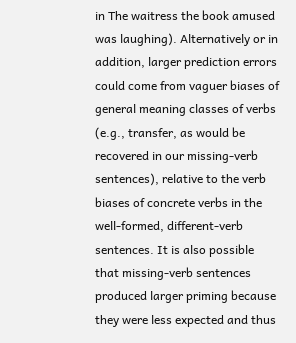in The waitress the book amused was laughing). Alternatively or in addition, larger prediction errors could come from vaguer biases of general meaning classes of verbs (e.g., transfer, as would be recovered in our missing-verb sentences), relative to the verb biases of concrete verbs in the well-formed, different-verb sentences. It is also possible that missing-verb sentences produced larger priming because they were less expected and thus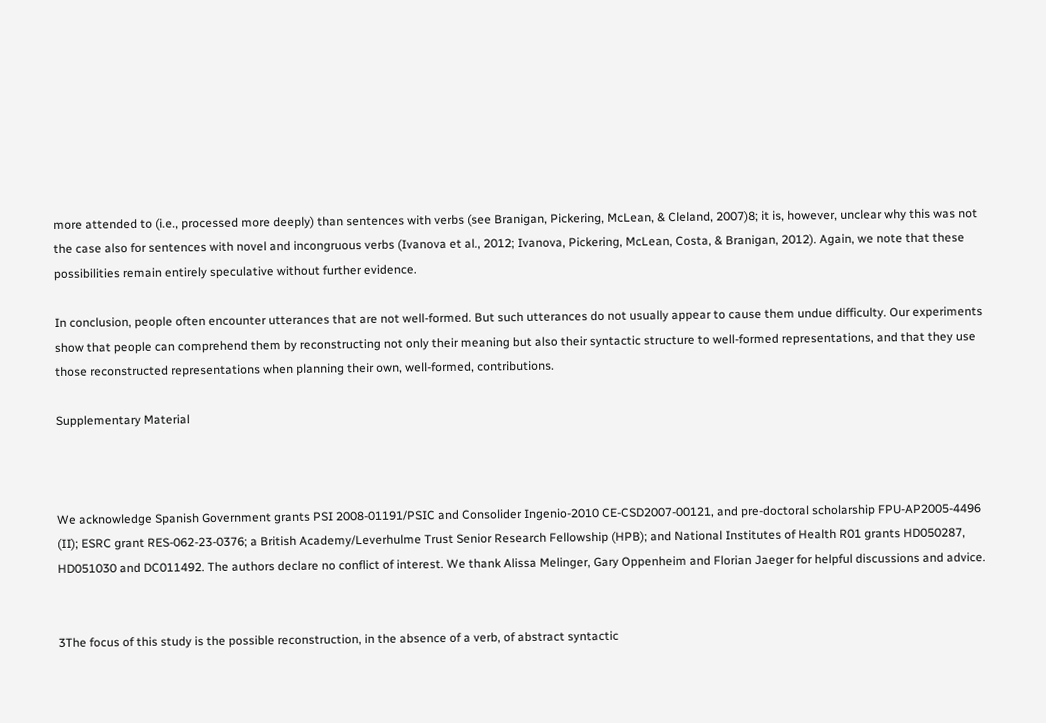more attended to (i.e., processed more deeply) than sentences with verbs (see Branigan, Pickering, McLean, & Cleland, 2007)8; it is, however, unclear why this was not the case also for sentences with novel and incongruous verbs (Ivanova et al., 2012; Ivanova, Pickering, McLean, Costa, & Branigan, 2012). Again, we note that these possibilities remain entirely speculative without further evidence.

In conclusion, people often encounter utterances that are not well-formed. But such utterances do not usually appear to cause them undue difficulty. Our experiments show that people can comprehend them by reconstructing not only their meaning but also their syntactic structure to well-formed representations, and that they use those reconstructed representations when planning their own, well-formed, contributions.

Supplementary Material



We acknowledge Spanish Government grants PSI 2008-01191/PSIC and Consolider Ingenio-2010 CE-CSD2007-00121, and pre-doctoral scholarship FPU-AP2005-4496 (II); ESRC grant RES-062-23-0376; a British Academy/Leverhulme Trust Senior Research Fellowship (HPB); and National Institutes of Health R01 grants HD050287, HD051030 and DC011492. The authors declare no conflict of interest. We thank Alissa Melinger, Gary Oppenheim and Florian Jaeger for helpful discussions and advice.


3The focus of this study is the possible reconstruction, in the absence of a verb, of abstract syntactic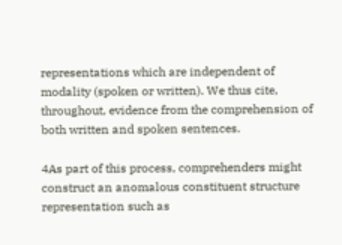representations which are independent of modality (spoken or written). We thus cite, throughout, evidence from the comprehension of both written and spoken sentences.

4As part of this process, comprehenders might construct an anomalous constituent structure representation such as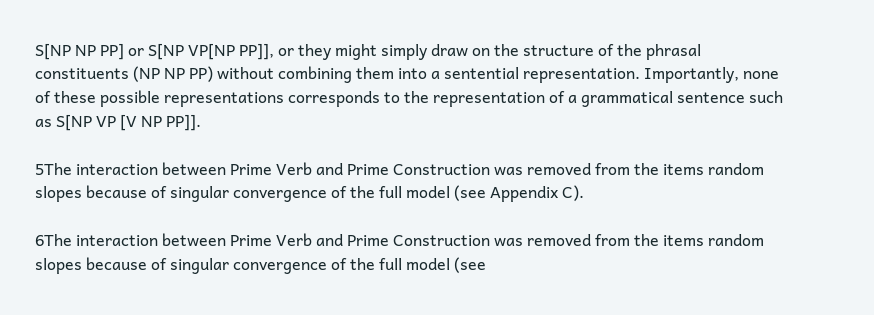S[NP NP PP] or S[NP VP[NP PP]], or they might simply draw on the structure of the phrasal constituents (NP NP PP) without combining them into a sentential representation. Importantly, none of these possible representations corresponds to the representation of a grammatical sentence such as S[NP VP [V NP PP]].

5The interaction between Prime Verb and Prime Construction was removed from the items random slopes because of singular convergence of the full model (see Appendix C).

6The interaction between Prime Verb and Prime Construction was removed from the items random slopes because of singular convergence of the full model (see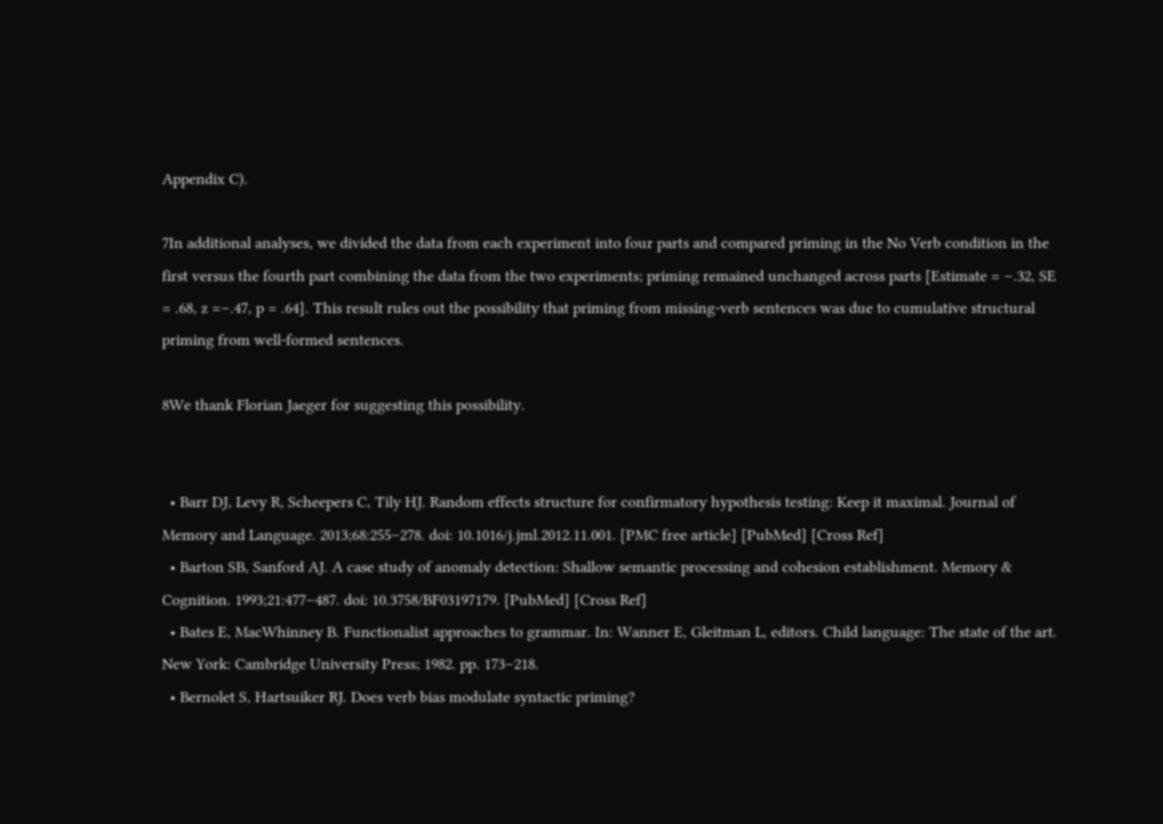Appendix C).

7In additional analyses, we divided the data from each experiment into four parts and compared priming in the No Verb condition in the first versus the fourth part combining the data from the two experiments; priming remained unchanged across parts [Estimate = −.32, SE = .68, z =−.47, p = .64]. This result rules out the possibility that priming from missing-verb sentences was due to cumulative structural priming from well-formed sentences.

8We thank Florian Jaeger for suggesting this possibility.


  • Barr DJ, Levy R, Scheepers C, Tily HJ. Random effects structure for confirmatory hypothesis testing: Keep it maximal. Journal of Memory and Language. 2013;68:255–278. doi: 10.1016/j.jml.2012.11.001. [PMC free article] [PubMed] [Cross Ref]
  • Barton SB, Sanford AJ. A case study of anomaly detection: Shallow semantic processing and cohesion establishment. Memory & Cognition. 1993;21:477–487. doi: 10.3758/BF03197179. [PubMed] [Cross Ref]
  • Bates E, MacWhinney B. Functionalist approaches to grammar. In: Wanner E, Gleitman L, editors. Child language: The state of the art. New York: Cambridge University Press; 1982. pp. 173–218.
  • Bernolet S, Hartsuiker RJ. Does verb bias modulate syntactic priming?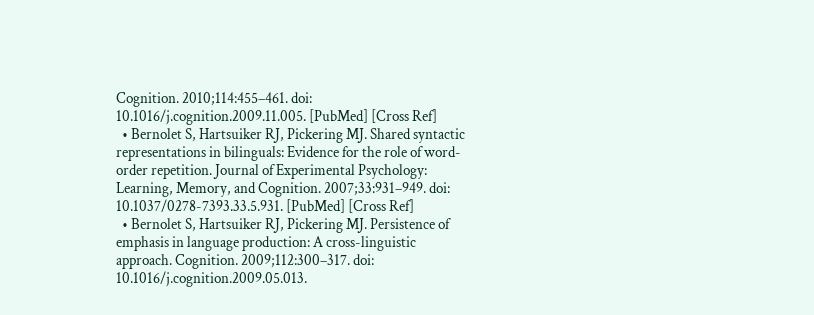Cognition. 2010;114:455–461. doi: 10.1016/j.cognition.2009.11.005. [PubMed] [Cross Ref]
  • Bernolet S, Hartsuiker RJ, Pickering MJ. Shared syntactic representations in bilinguals: Evidence for the role of word-order repetition. Journal of Experimental Psychology: Learning, Memory, and Cognition. 2007;33:931–949. doi: 10.1037/0278-7393.33.5.931. [PubMed] [Cross Ref]
  • Bernolet S, Hartsuiker RJ, Pickering MJ. Persistence of emphasis in language production: A cross-linguistic approach. Cognition. 2009;112:300–317. doi: 10.1016/j.cognition.2009.05.013.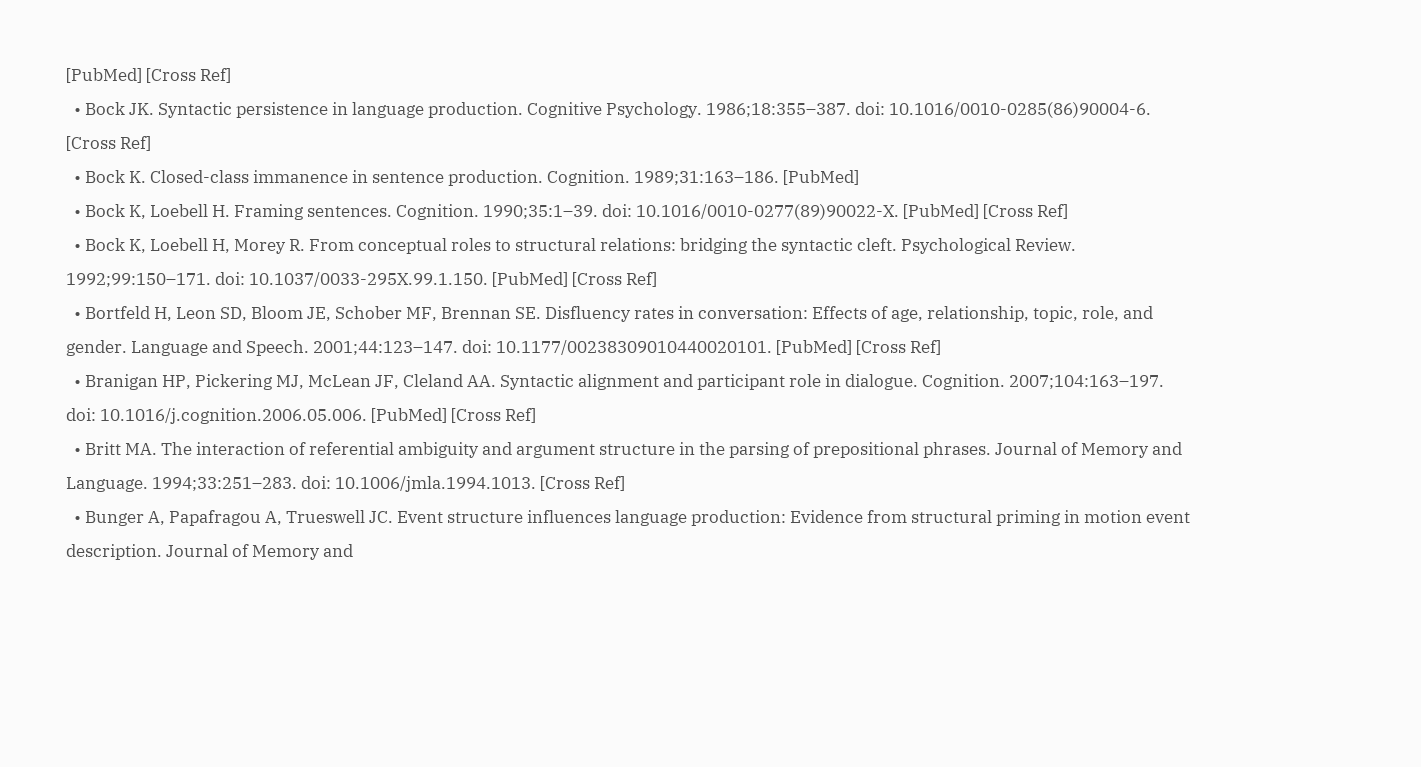[PubMed] [Cross Ref]
  • Bock JK. Syntactic persistence in language production. Cognitive Psychology. 1986;18:355–387. doi: 10.1016/0010-0285(86)90004-6. [Cross Ref]
  • Bock K. Closed-class immanence in sentence production. Cognition. 1989;31:163–186. [PubMed]
  • Bock K, Loebell H. Framing sentences. Cognition. 1990;35:1–39. doi: 10.1016/0010-0277(89)90022-X. [PubMed] [Cross Ref]
  • Bock K, Loebell H, Morey R. From conceptual roles to structural relations: bridging the syntactic cleft. Psychological Review. 1992;99:150–171. doi: 10.1037/0033-295X.99.1.150. [PubMed] [Cross Ref]
  • Bortfeld H, Leon SD, Bloom JE, Schober MF, Brennan SE. Disfluency rates in conversation: Effects of age, relationship, topic, role, and gender. Language and Speech. 2001;44:123–147. doi: 10.1177/00238309010440020101. [PubMed] [Cross Ref]
  • Branigan HP, Pickering MJ, McLean JF, Cleland AA. Syntactic alignment and participant role in dialogue. Cognition. 2007;104:163–197. doi: 10.1016/j.cognition.2006.05.006. [PubMed] [Cross Ref]
  • Britt MA. The interaction of referential ambiguity and argument structure in the parsing of prepositional phrases. Journal of Memory and Language. 1994;33:251–283. doi: 10.1006/jmla.1994.1013. [Cross Ref]
  • Bunger A, Papafragou A, Trueswell JC. Event structure influences language production: Evidence from structural priming in motion event description. Journal of Memory and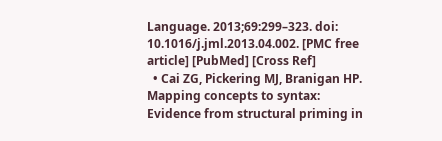Language. 2013;69:299–323. doi: 10.1016/j.jml.2013.04.002. [PMC free article] [PubMed] [Cross Ref]
  • Cai ZG, Pickering MJ, Branigan HP. Mapping concepts to syntax: Evidence from structural priming in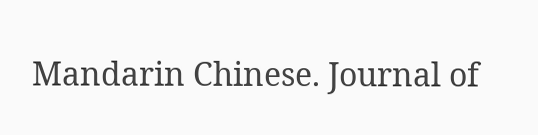Mandarin Chinese. Journal of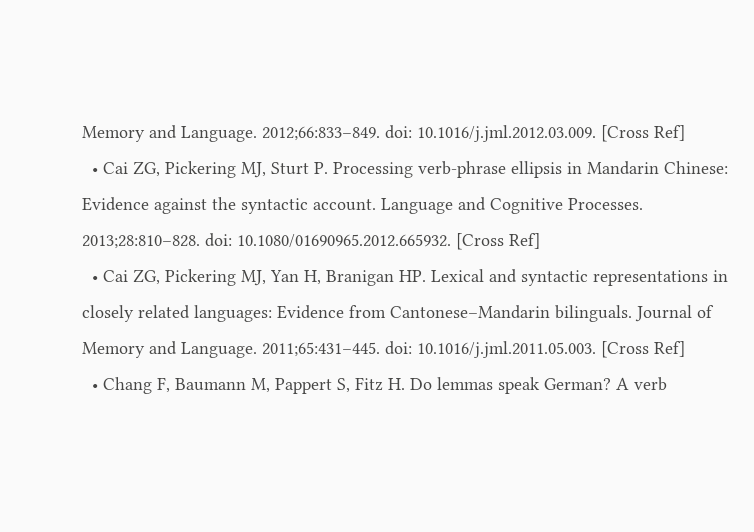Memory and Language. 2012;66:833–849. doi: 10.1016/j.jml.2012.03.009. [Cross Ref]
  • Cai ZG, Pickering MJ, Sturt P. Processing verb-phrase ellipsis in Mandarin Chinese: Evidence against the syntactic account. Language and Cognitive Processes. 2013;28:810–828. doi: 10.1080/01690965.2012.665932. [Cross Ref]
  • Cai ZG, Pickering MJ, Yan H, Branigan HP. Lexical and syntactic representations in closely related languages: Evidence from Cantonese–Mandarin bilinguals. Journal of Memory and Language. 2011;65:431–445. doi: 10.1016/j.jml.2011.05.003. [Cross Ref]
  • Chang F, Baumann M, Pappert S, Fitz H. Do lemmas speak German? A verb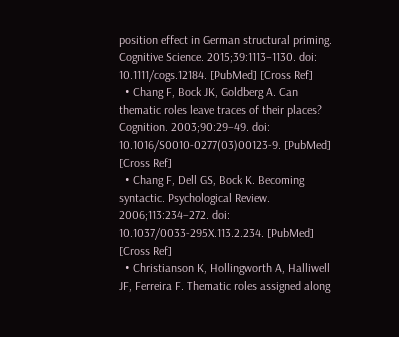position effect in German structural priming. Cognitive Science. 2015;39:1113–1130. doi: 10.1111/cogs.12184. [PubMed] [Cross Ref]
  • Chang F, Bock JK, Goldberg A. Can thematic roles leave traces of their places? Cognition. 2003;90:29–49. doi: 10.1016/S0010-0277(03)00123-9. [PubMed] [Cross Ref]
  • Chang F, Dell GS, Bock K. Becoming syntactic. Psychological Review. 2006;113:234–272. doi: 10.1037/0033-295X.113.2.234. [PubMed] [Cross Ref]
  • Christianson K, Hollingworth A, Halliwell JF, Ferreira F. Thematic roles assigned along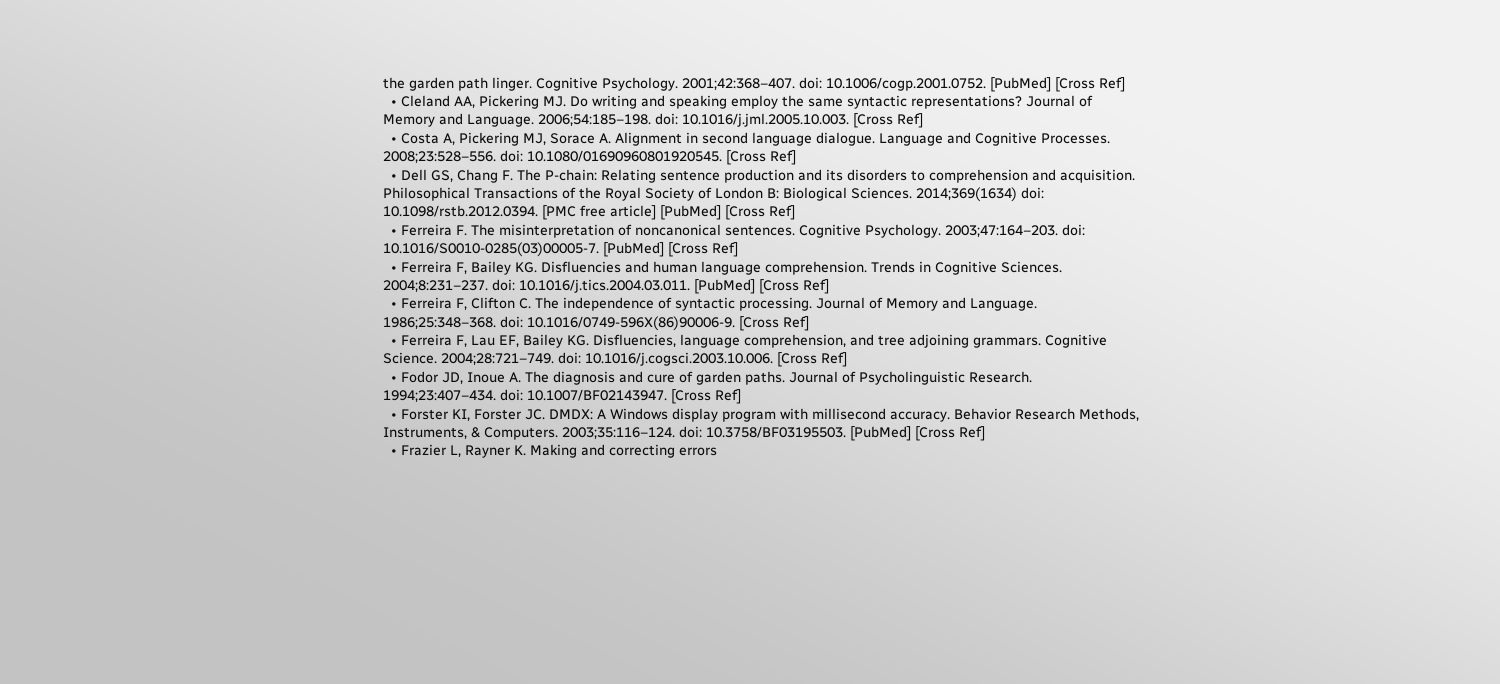the garden path linger. Cognitive Psychology. 2001;42:368–407. doi: 10.1006/cogp.2001.0752. [PubMed] [Cross Ref]
  • Cleland AA, Pickering MJ. Do writing and speaking employ the same syntactic representations? Journal of Memory and Language. 2006;54:185–198. doi: 10.1016/j.jml.2005.10.003. [Cross Ref]
  • Costa A, Pickering MJ, Sorace A. Alignment in second language dialogue. Language and Cognitive Processes. 2008;23:528–556. doi: 10.1080/01690960801920545. [Cross Ref]
  • Dell GS, Chang F. The P-chain: Relating sentence production and its disorders to comprehension and acquisition. Philosophical Transactions of the Royal Society of London B: Biological Sciences. 2014;369(1634) doi: 10.1098/rstb.2012.0394. [PMC free article] [PubMed] [Cross Ref]
  • Ferreira F. The misinterpretation of noncanonical sentences. Cognitive Psychology. 2003;47:164–203. doi: 10.1016/S0010-0285(03)00005-7. [PubMed] [Cross Ref]
  • Ferreira F, Bailey KG. Disfluencies and human language comprehension. Trends in Cognitive Sciences. 2004;8:231–237. doi: 10.1016/j.tics.2004.03.011. [PubMed] [Cross Ref]
  • Ferreira F, Clifton C. The independence of syntactic processing. Journal of Memory and Language. 1986;25:348–368. doi: 10.1016/0749-596X(86)90006-9. [Cross Ref]
  • Ferreira F, Lau EF, Bailey KG. Disfluencies, language comprehension, and tree adjoining grammars. Cognitive Science. 2004;28:721–749. doi: 10.1016/j.cogsci.2003.10.006. [Cross Ref]
  • Fodor JD, Inoue A. The diagnosis and cure of garden paths. Journal of Psycholinguistic Research. 1994;23:407–434. doi: 10.1007/BF02143947. [Cross Ref]
  • Forster KI, Forster JC. DMDX: A Windows display program with millisecond accuracy. Behavior Research Methods, Instruments, & Computers. 2003;35:116–124. doi: 10.3758/BF03195503. [PubMed] [Cross Ref]
  • Frazier L, Rayner K. Making and correcting errors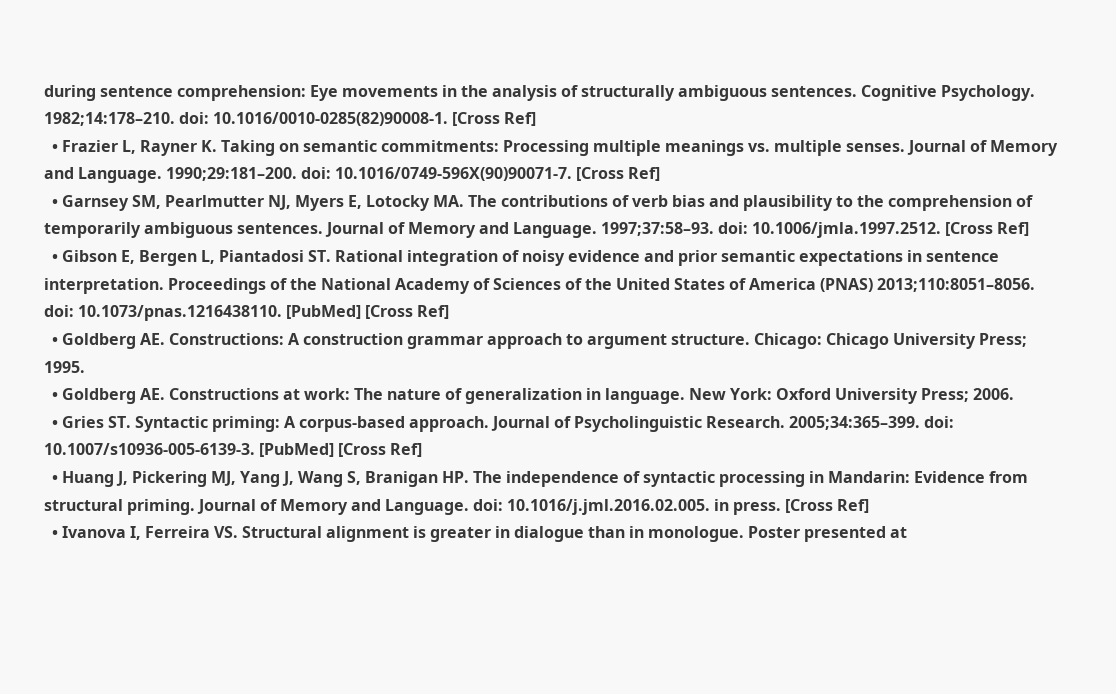during sentence comprehension: Eye movements in the analysis of structurally ambiguous sentences. Cognitive Psychology. 1982;14:178–210. doi: 10.1016/0010-0285(82)90008-1. [Cross Ref]
  • Frazier L, Rayner K. Taking on semantic commitments: Processing multiple meanings vs. multiple senses. Journal of Memory and Language. 1990;29:181–200. doi: 10.1016/0749-596X(90)90071-7. [Cross Ref]
  • Garnsey SM, Pearlmutter NJ, Myers E, Lotocky MA. The contributions of verb bias and plausibility to the comprehension of temporarily ambiguous sentences. Journal of Memory and Language. 1997;37:58–93. doi: 10.1006/jmla.1997.2512. [Cross Ref]
  • Gibson E, Bergen L, Piantadosi ST. Rational integration of noisy evidence and prior semantic expectations in sentence interpretation. Proceedings of the National Academy of Sciences of the United States of America (PNAS) 2013;110:8051–8056. doi: 10.1073/pnas.1216438110. [PubMed] [Cross Ref]
  • Goldberg AE. Constructions: A construction grammar approach to argument structure. Chicago: Chicago University Press; 1995.
  • Goldberg AE. Constructions at work: The nature of generalization in language. New York: Oxford University Press; 2006.
  • Gries ST. Syntactic priming: A corpus-based approach. Journal of Psycholinguistic Research. 2005;34:365–399. doi: 10.1007/s10936-005-6139-3. [PubMed] [Cross Ref]
  • Huang J, Pickering MJ, Yang J, Wang S, Branigan HP. The independence of syntactic processing in Mandarin: Evidence from structural priming. Journal of Memory and Language. doi: 10.1016/j.jml.2016.02.005. in press. [Cross Ref]
  • Ivanova I, Ferreira VS. Structural alignment is greater in dialogue than in monologue. Poster presented at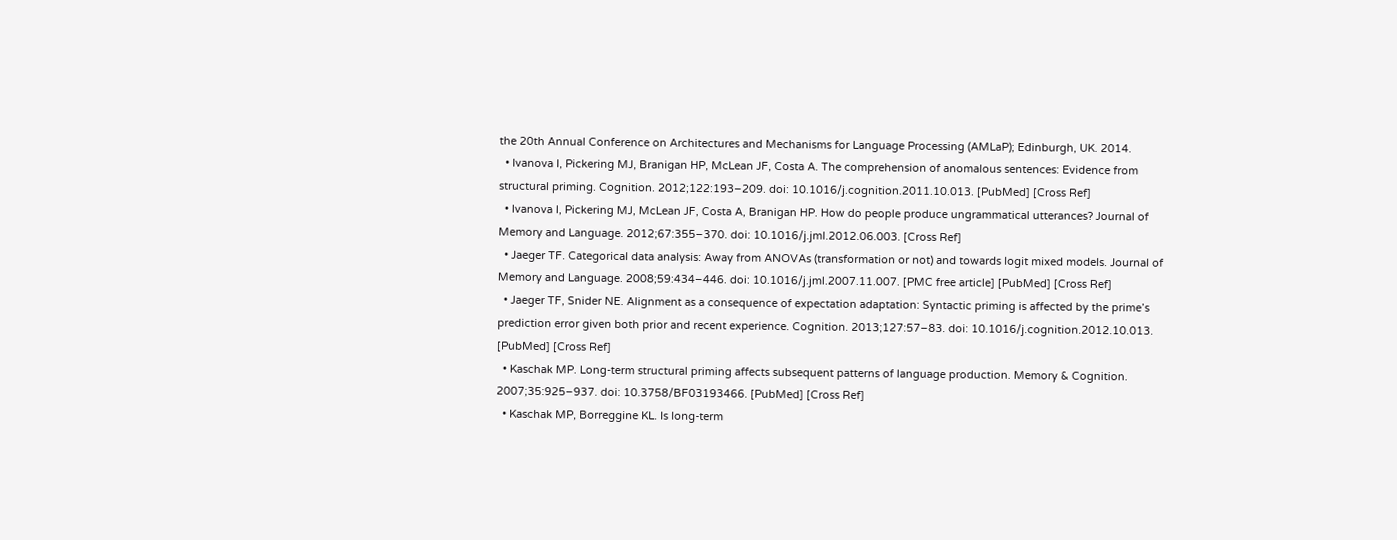the 20th Annual Conference on Architectures and Mechanisms for Language Processing (AMLaP); Edinburgh, UK. 2014.
  • Ivanova I, Pickering MJ, Branigan HP, McLean JF, Costa A. The comprehension of anomalous sentences: Evidence from structural priming. Cognition. 2012;122:193–209. doi: 10.1016/j.cognition.2011.10.013. [PubMed] [Cross Ref]
  • Ivanova I, Pickering MJ, McLean JF, Costa A, Branigan HP. How do people produce ungrammatical utterances? Journal of Memory and Language. 2012;67:355–370. doi: 10.1016/j.jml.2012.06.003. [Cross Ref]
  • Jaeger TF. Categorical data analysis: Away from ANOVAs (transformation or not) and towards logit mixed models. Journal of Memory and Language. 2008;59:434–446. doi: 10.1016/j.jml.2007.11.007. [PMC free article] [PubMed] [Cross Ref]
  • Jaeger TF, Snider NE. Alignment as a consequence of expectation adaptation: Syntactic priming is affected by the prime’s prediction error given both prior and recent experience. Cognition. 2013;127:57–83. doi: 10.1016/j.cognition.2012.10.013. [PubMed] [Cross Ref]
  • Kaschak MP. Long-term structural priming affects subsequent patterns of language production. Memory & Cognition. 2007;35:925–937. doi: 10.3758/BF03193466. [PubMed] [Cross Ref]
  • Kaschak MP, Borreggine KL. Is long-term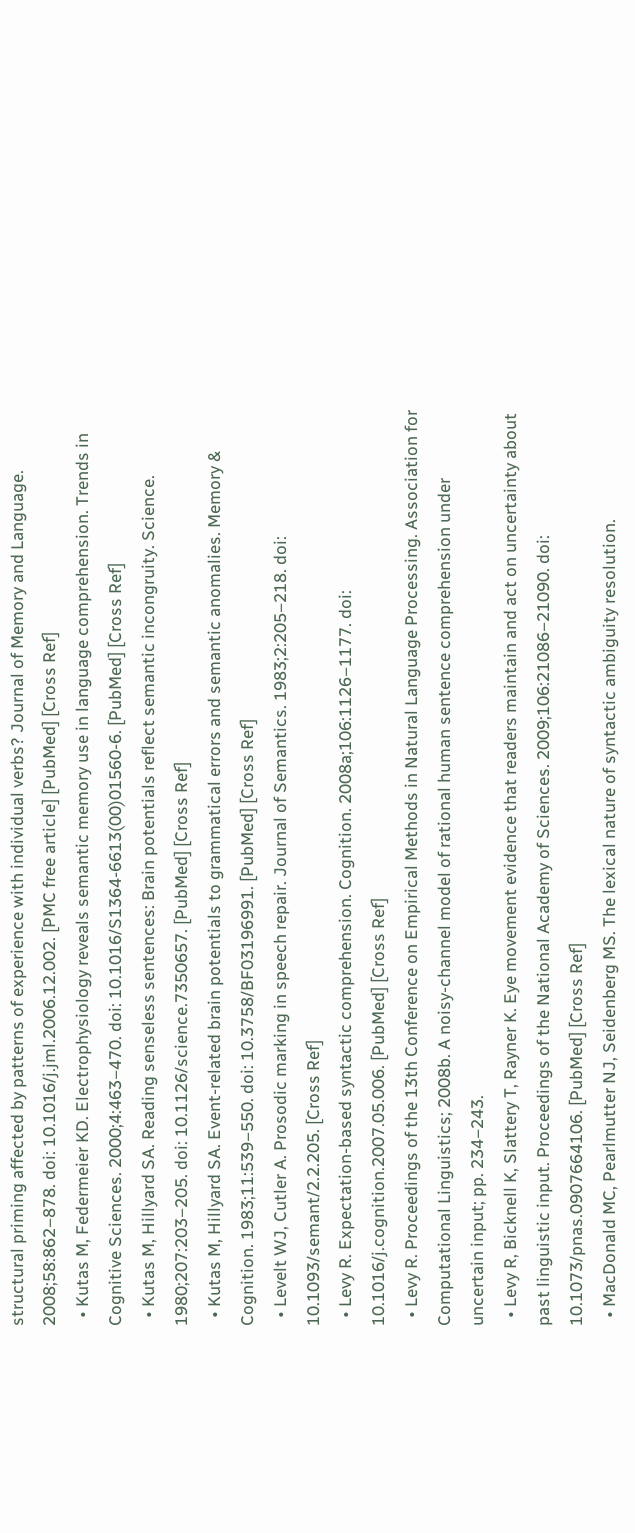structural priming affected by patterns of experience with individual verbs? Journal of Memory and Language. 2008;58:862–878. doi: 10.1016/j.jml.2006.12.002. [PMC free article] [PubMed] [Cross Ref]
  • Kutas M, Federmeier KD. Electrophysiology reveals semantic memory use in language comprehension. Trends in Cognitive Sciences. 2000;4:463–470. doi: 10.1016/S1364-6613(00)01560-6. [PubMed] [Cross Ref]
  • Kutas M, Hillyard SA. Reading senseless sentences: Brain potentials reflect semantic incongruity. Science. 1980;207:203–205. doi: 10.1126/science.7350657. [PubMed] [Cross Ref]
  • Kutas M, Hillyard SA. Event-related brain potentials to grammatical errors and semantic anomalies. Memory & Cognition. 1983;11:539–550. doi: 10.3758/BF03196991. [PubMed] [Cross Ref]
  • Levelt WJ, Cutler A. Prosodic marking in speech repair. Journal of Semantics. 1983;2:205–218. doi: 10.1093/semant/2.2.205. [Cross Ref]
  • Levy R. Expectation-based syntactic comprehension. Cognition. 2008a;106:1126–1177. doi: 10.1016/j.cognition.2007.05.006. [PubMed] [Cross Ref]
  • Levy R. Proceedings of the 13th Conference on Empirical Methods in Natural Language Processing. Association for Computational Linguistics; 2008b. A noisy-channel model of rational human sentence comprehension under uncertain input; pp. 234–243.
  • Levy R, Bicknell K, Slattery T, Rayner K. Eye movement evidence that readers maintain and act on uncertainty about past linguistic input. Proceedings of the National Academy of Sciences. 2009;106:21086–21090. doi: 10.1073/pnas.0907664106. [PubMed] [Cross Ref]
  • MacDonald MC, Pearlmutter NJ, Seidenberg MS. The lexical nature of syntactic ambiguity resolution.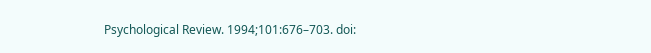Psychological Review. 1994;101:676–703. doi: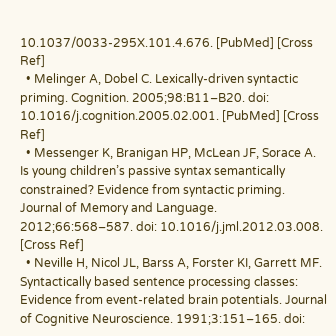10.1037/0033-295X.101.4.676. [PubMed] [Cross Ref]
  • Melinger A, Dobel C. Lexically-driven syntactic priming. Cognition. 2005;98:B11–B20. doi: 10.1016/j.cognition.2005.02.001. [PubMed] [Cross Ref]
  • Messenger K, Branigan HP, McLean JF, Sorace A. Is young children’s passive syntax semantically constrained? Evidence from syntactic priming. Journal of Memory and Language. 2012;66:568–587. doi: 10.1016/j.jml.2012.03.008. [Cross Ref]
  • Neville H, Nicol JL, Barss A, Forster KI, Garrett MF. Syntactically based sentence processing classes: Evidence from event-related brain potentials. Journal of Cognitive Neuroscience. 1991;3:151–165. doi: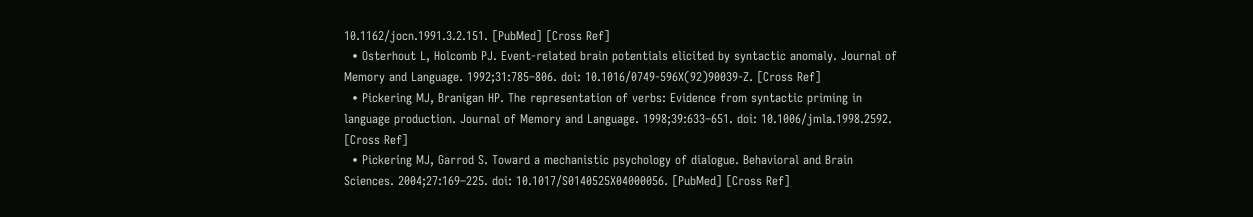10.1162/jocn.1991.3.2.151. [PubMed] [Cross Ref]
  • Osterhout L, Holcomb PJ. Event-related brain potentials elicited by syntactic anomaly. Journal of Memory and Language. 1992;31:785–806. doi: 10.1016/0749-596X(92)90039-Z. [Cross Ref]
  • Pickering MJ, Branigan HP. The representation of verbs: Evidence from syntactic priming in language production. Journal of Memory and Language. 1998;39:633–651. doi: 10.1006/jmla.1998.2592. [Cross Ref]
  • Pickering MJ, Garrod S. Toward a mechanistic psychology of dialogue. Behavioral and Brain Sciences. 2004;27:169–225. doi: 10.1017/S0140525X04000056. [PubMed] [Cross Ref]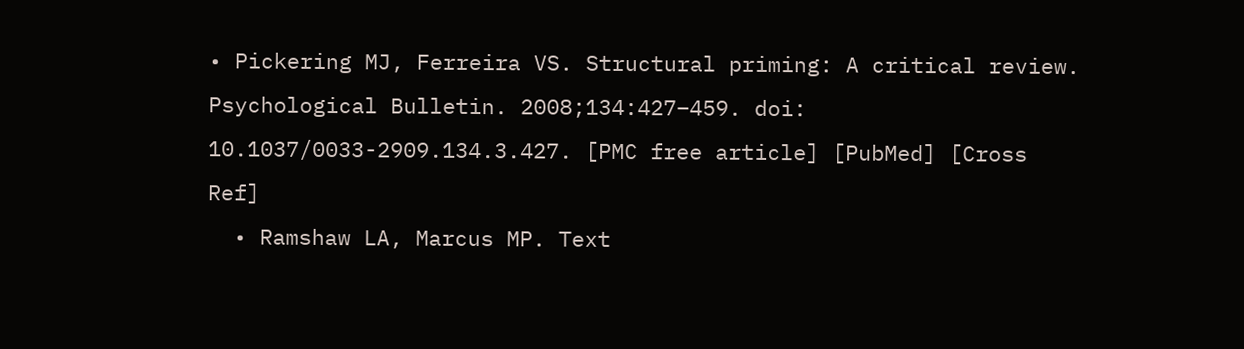• Pickering MJ, Ferreira VS. Structural priming: A critical review. Psychological Bulletin. 2008;134:427–459. doi: 10.1037/0033-2909.134.3.427. [PMC free article] [PubMed] [Cross Ref]
  • Ramshaw LA, Marcus MP. Text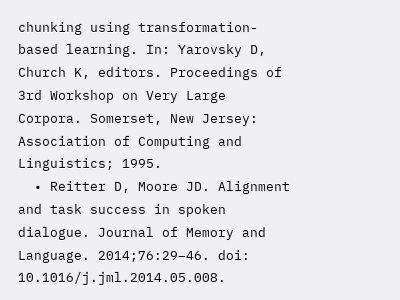chunking using transformation-based learning. In: Yarovsky D, Church K, editors. Proceedings of 3rd Workshop on Very Large Corpora. Somerset, New Jersey: Association of Computing and Linguistics; 1995.
  • Reitter D, Moore JD. Alignment and task success in spoken dialogue. Journal of Memory and Language. 2014;76:29–46. doi: 10.1016/j.jml.2014.05.008.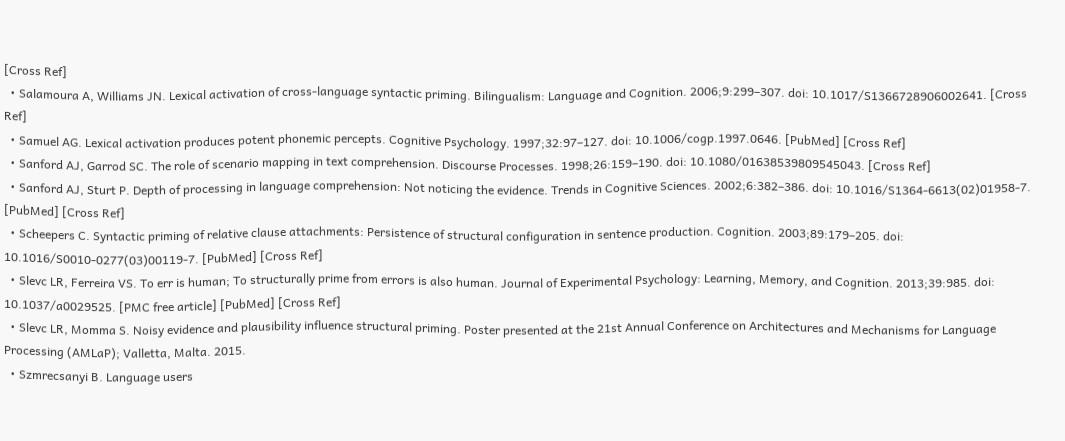[Cross Ref]
  • Salamoura A, Williams JN. Lexical activation of cross-language syntactic priming. Bilingualism: Language and Cognition. 2006;9:299–307. doi: 10.1017/S1366728906002641. [Cross Ref]
  • Samuel AG. Lexical activation produces potent phonemic percepts. Cognitive Psychology. 1997;32:97–127. doi: 10.1006/cogp.1997.0646. [PubMed] [Cross Ref]
  • Sanford AJ, Garrod SC. The role of scenario mapping in text comprehension. Discourse Processes. 1998;26:159–190. doi: 10.1080/01638539809545043. [Cross Ref]
  • Sanford AJ, Sturt P. Depth of processing in language comprehension: Not noticing the evidence. Trends in Cognitive Sciences. 2002;6:382–386. doi: 10.1016/S1364-6613(02)01958-7. [PubMed] [Cross Ref]
  • Scheepers C. Syntactic priming of relative clause attachments: Persistence of structural configuration in sentence production. Cognition. 2003;89:179–205. doi: 10.1016/S0010-0277(03)00119-7. [PubMed] [Cross Ref]
  • Slevc LR, Ferreira VS. To err is human; To structurally prime from errors is also human. Journal of Experimental Psychology: Learning, Memory, and Cognition. 2013;39:985. doi: 10.1037/a0029525. [PMC free article] [PubMed] [Cross Ref]
  • Slevc LR, Momma S. Noisy evidence and plausibility influence structural priming. Poster presented at the 21st Annual Conference on Architectures and Mechanisms for Language Processing (AMLaP); Valletta, Malta. 2015.
  • Szmrecsanyi B. Language users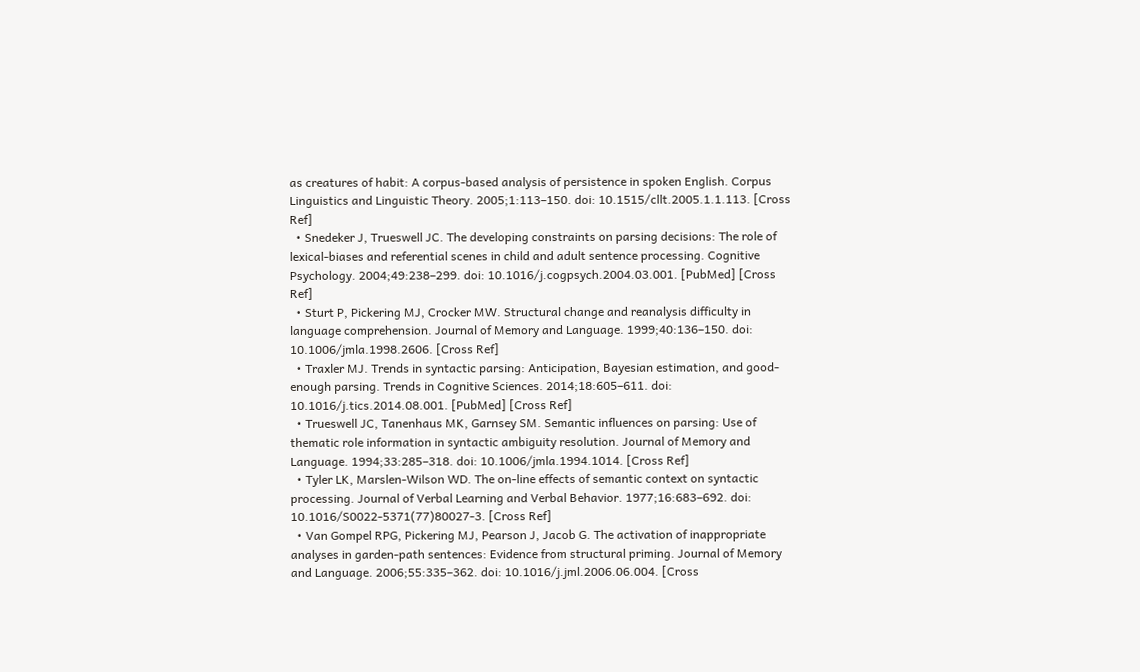as creatures of habit: A corpus-based analysis of persistence in spoken English. Corpus Linguistics and Linguistic Theory. 2005;1:113–150. doi: 10.1515/cllt.2005.1.1.113. [Cross Ref]
  • Snedeker J, Trueswell JC. The developing constraints on parsing decisions: The role of lexical-biases and referential scenes in child and adult sentence processing. Cognitive Psychology. 2004;49:238–299. doi: 10.1016/j.cogpsych.2004.03.001. [PubMed] [Cross Ref]
  • Sturt P, Pickering MJ, Crocker MW. Structural change and reanalysis difficulty in language comprehension. Journal of Memory and Language. 1999;40:136–150. doi: 10.1006/jmla.1998.2606. [Cross Ref]
  • Traxler MJ. Trends in syntactic parsing: Anticipation, Bayesian estimation, and good-enough parsing. Trends in Cognitive Sciences. 2014;18:605–611. doi: 10.1016/j.tics.2014.08.001. [PubMed] [Cross Ref]
  • Trueswell JC, Tanenhaus MK, Garnsey SM. Semantic influences on parsing: Use of thematic role information in syntactic ambiguity resolution. Journal of Memory and Language. 1994;33:285–318. doi: 10.1006/jmla.1994.1014. [Cross Ref]
  • Tyler LK, Marslen-Wilson WD. The on-line effects of semantic context on syntactic processing. Journal of Verbal Learning and Verbal Behavior. 1977;16:683–692. doi: 10.1016/S0022-5371(77)80027-3. [Cross Ref]
  • Van Gompel RPG, Pickering MJ, Pearson J, Jacob G. The activation of inappropriate analyses in garden-path sentences: Evidence from structural priming. Journal of Memory and Language. 2006;55:335–362. doi: 10.1016/j.jml.2006.06.004. [Cross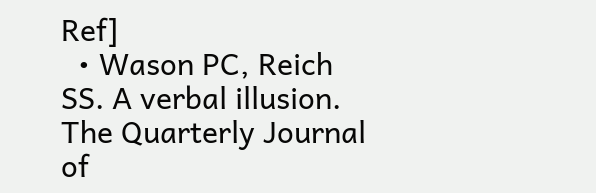Ref]
  • Wason PC, Reich SS. A verbal illusion. The Quarterly Journal of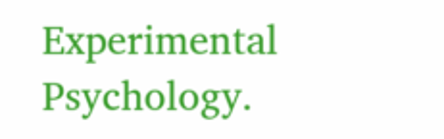Experimental Psychology.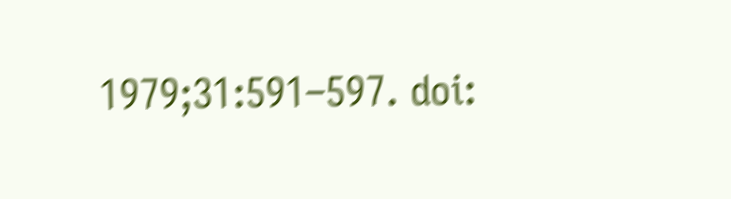1979;31:591–597. doi: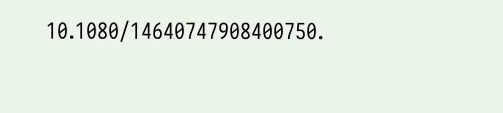10.1080/14640747908400750.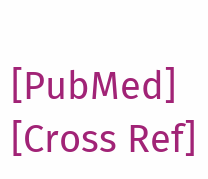[PubMed] [Cross Ref]